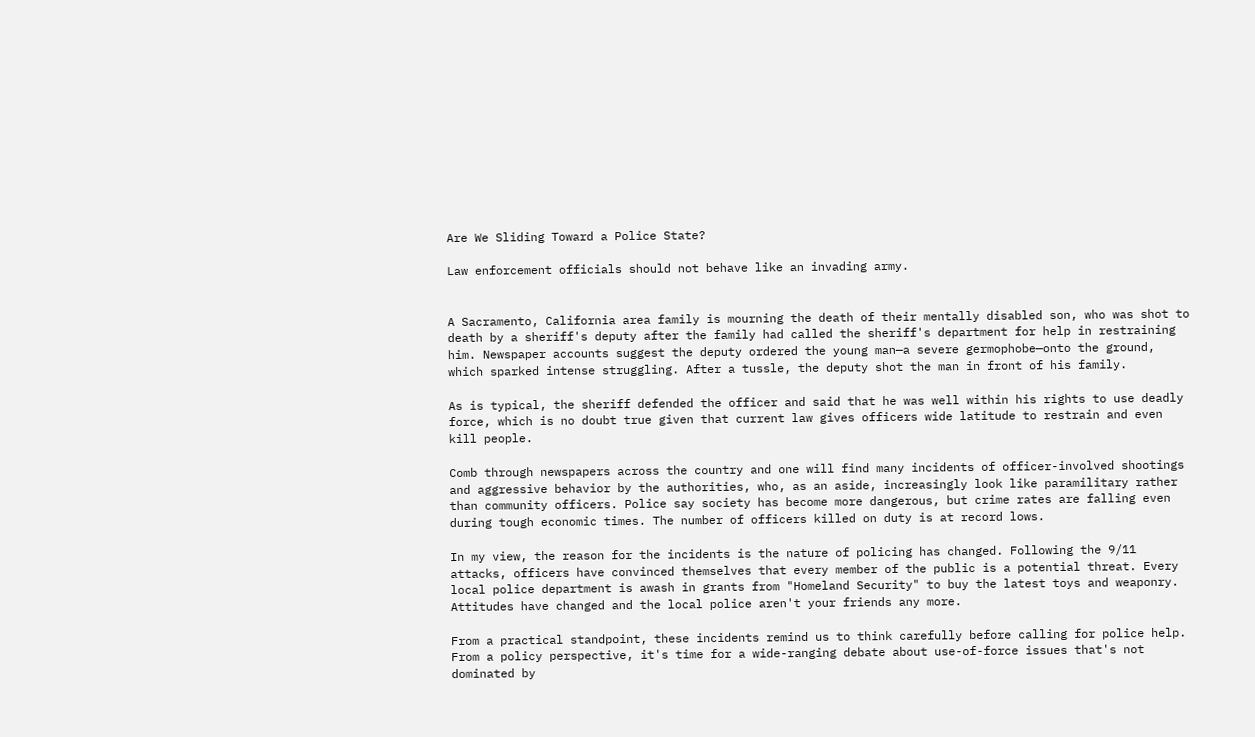Are We Sliding Toward a Police State?

Law enforcement officials should not behave like an invading army.


A Sacramento, California area family is mourning the death of their mentally disabled son, who was shot to death by a sheriff's deputy after the family had called the sheriff's department for help in restraining him. Newspaper accounts suggest the deputy ordered the young man—a severe germophobe—onto the ground, which sparked intense struggling. After a tussle, the deputy shot the man in front of his family.

As is typical, the sheriff defended the officer and said that he was well within his rights to use deadly force, which is no doubt true given that current law gives officers wide latitude to restrain and even kill people.

Comb through newspapers across the country and one will find many incidents of officer-involved shootings and aggressive behavior by the authorities, who, as an aside, increasingly look like paramilitary rather than community officers. Police say society has become more dangerous, but crime rates are falling even during tough economic times. The number of officers killed on duty is at record lows.

In my view, the reason for the incidents is the nature of policing has changed. Following the 9/11 attacks, officers have convinced themselves that every member of the public is a potential threat. Every local police department is awash in grants from "Homeland Security" to buy the latest toys and weaponry. Attitudes have changed and the local police aren't your friends any more.

From a practical standpoint, these incidents remind us to think carefully before calling for police help. From a policy perspective, it's time for a wide-ranging debate about use-of-force issues that's not dominated by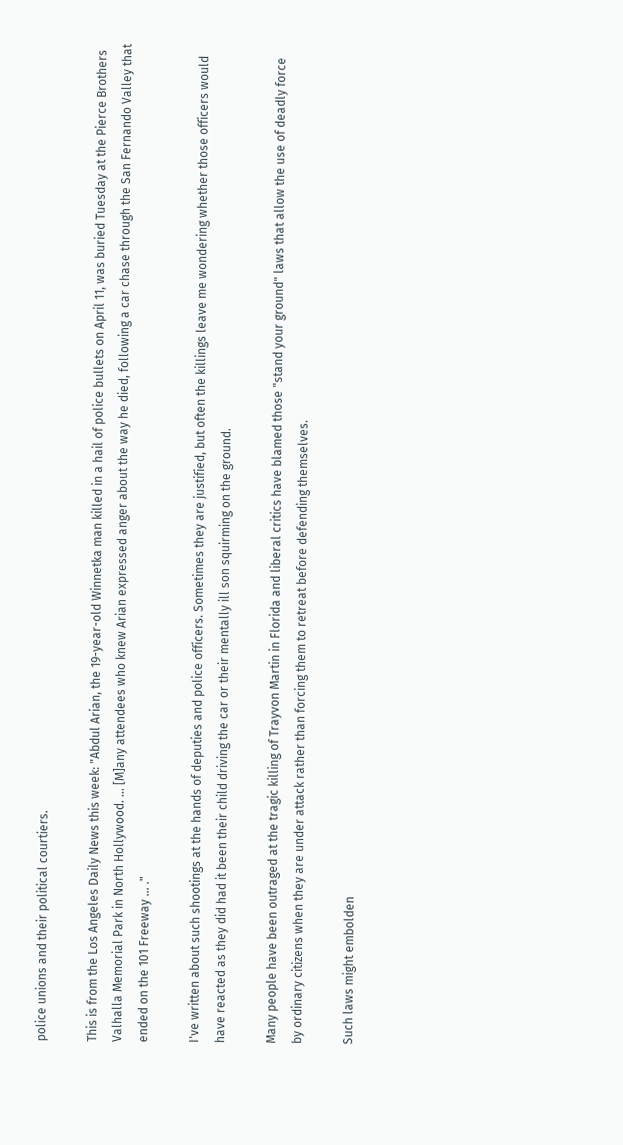police unions and their political courtiers.

This is from the Los Angeles Daily News this week: "Abdul Arian, the 19-year-old Winnetka man killed in a hail of police bullets on April 11, was buried Tuesday at the Pierce Brothers Valhalla Memorial Park in North Hollywood. … [M]any attendees who knew Arian expressed anger about the way he died, following a car chase through the San Fernando Valley that ended on the 101 Freeway … ."

I've written about such shootings at the hands of deputies and police officers. Sometimes they are justified, but often the killings leave me wondering whether those officers would have reacted as they did had it been their child driving the car or their mentally ill son squirming on the ground.

Many people have been outraged at the tragic killing of Trayvon Martin in Florida and liberal critics have blamed those "stand your ground" laws that allow the use of deadly force by ordinary citizens when they are under attack rather than forcing them to retreat before defending themselves.

Such laws might embolden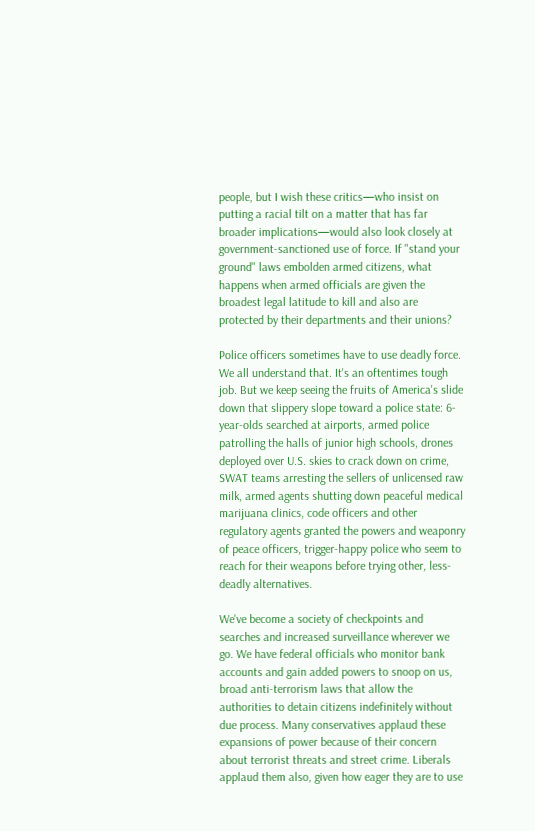people, but I wish these critics—who insist on putting a racial tilt on a matter that has far broader implications—would also look closely at government-sanctioned use of force. If "stand your ground" laws embolden armed citizens, what happens when armed officials are given the broadest legal latitude to kill and also are protected by their departments and their unions?

Police officers sometimes have to use deadly force. We all understand that. It's an oftentimes tough job. But we keep seeing the fruits of America's slide down that slippery slope toward a police state: 6-year-olds searched at airports, armed police patrolling the halls of junior high schools, drones deployed over U.S. skies to crack down on crime, SWAT teams arresting the sellers of unlicensed raw milk, armed agents shutting down peaceful medical marijuana clinics, code officers and other regulatory agents granted the powers and weaponry of peace officers, trigger-happy police who seem to reach for their weapons before trying other, less-deadly alternatives.

We've become a society of checkpoints and searches and increased surveillance wherever we go. We have federal officials who monitor bank accounts and gain added powers to snoop on us, broad anti-terrorism laws that allow the authorities to detain citizens indefinitely without due process. Many conservatives applaud these expansions of power because of their concern about terrorist threats and street crime. Liberals applaud them also, given how eager they are to use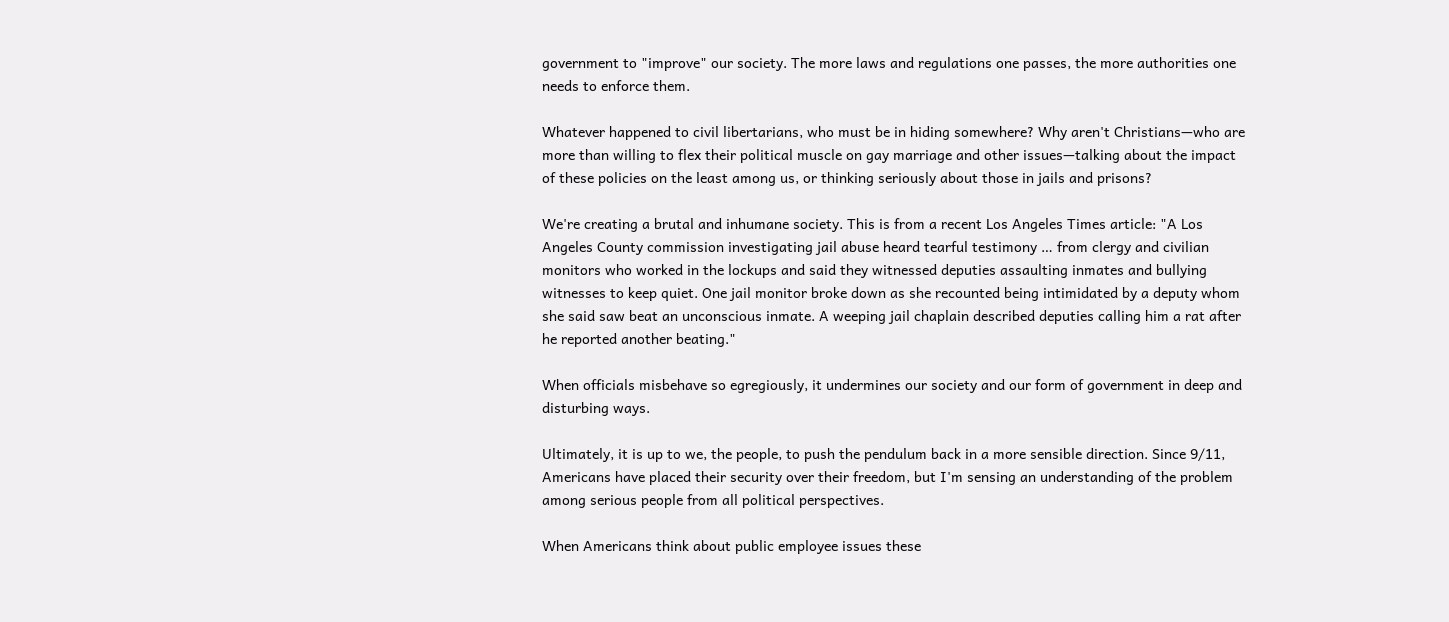government to "improve" our society. The more laws and regulations one passes, the more authorities one needs to enforce them.

Whatever happened to civil libertarians, who must be in hiding somewhere? Why aren't Christians—who are more than willing to flex their political muscle on gay marriage and other issues—talking about the impact of these policies on the least among us, or thinking seriously about those in jails and prisons?

We're creating a brutal and inhumane society. This is from a recent Los Angeles Times article: "A Los Angeles County commission investigating jail abuse heard tearful testimony … from clergy and civilian monitors who worked in the lockups and said they witnessed deputies assaulting inmates and bullying witnesses to keep quiet. One jail monitor broke down as she recounted being intimidated by a deputy whom she said saw beat an unconscious inmate. A weeping jail chaplain described deputies calling him a rat after he reported another beating."

When officials misbehave so egregiously, it undermines our society and our form of government in deep and disturbing ways.

Ultimately, it is up to we, the people, to push the pendulum back in a more sensible direction. Since 9/11, Americans have placed their security over their freedom, but I'm sensing an understanding of the problem among serious people from all political perspectives.

When Americans think about public employee issues these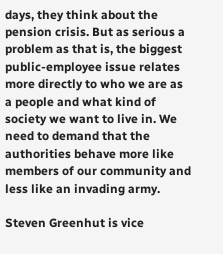days, they think about the pension crisis. But as serious a problem as that is, the biggest public-employee issue relates more directly to who we are as a people and what kind of society we want to live in. We need to demand that the authorities behave more like members of our community and less like an invading army.

Steven Greenhut is vice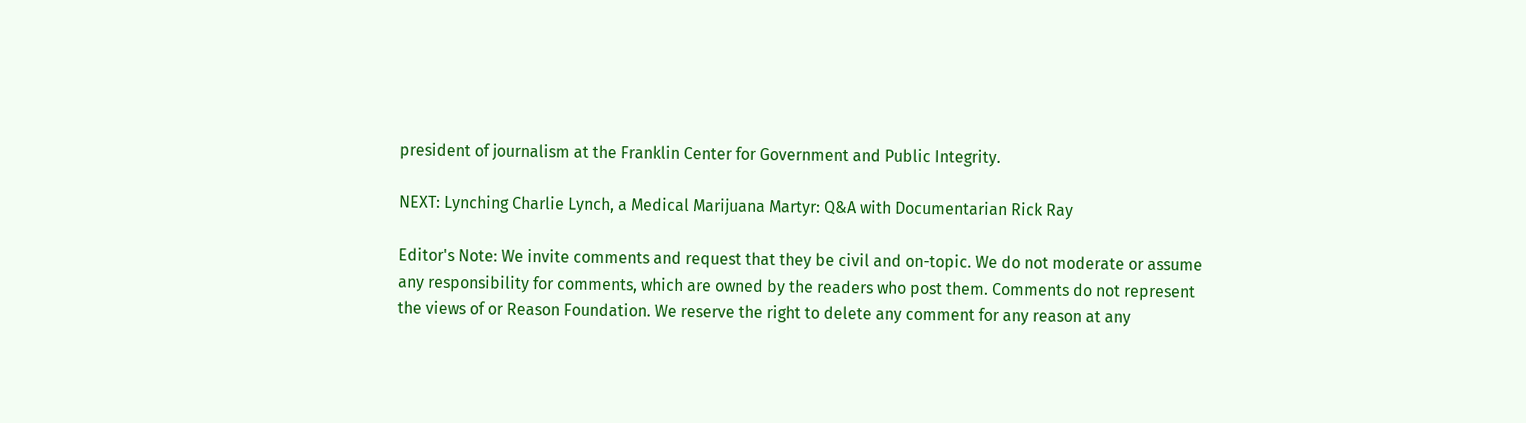president of journalism at the Franklin Center for Government and Public Integrity.

NEXT: Lynching Charlie Lynch, a Medical Marijuana Martyr: Q&A with Documentarian Rick Ray

Editor's Note: We invite comments and request that they be civil and on-topic. We do not moderate or assume any responsibility for comments, which are owned by the readers who post them. Comments do not represent the views of or Reason Foundation. We reserve the right to delete any comment for any reason at any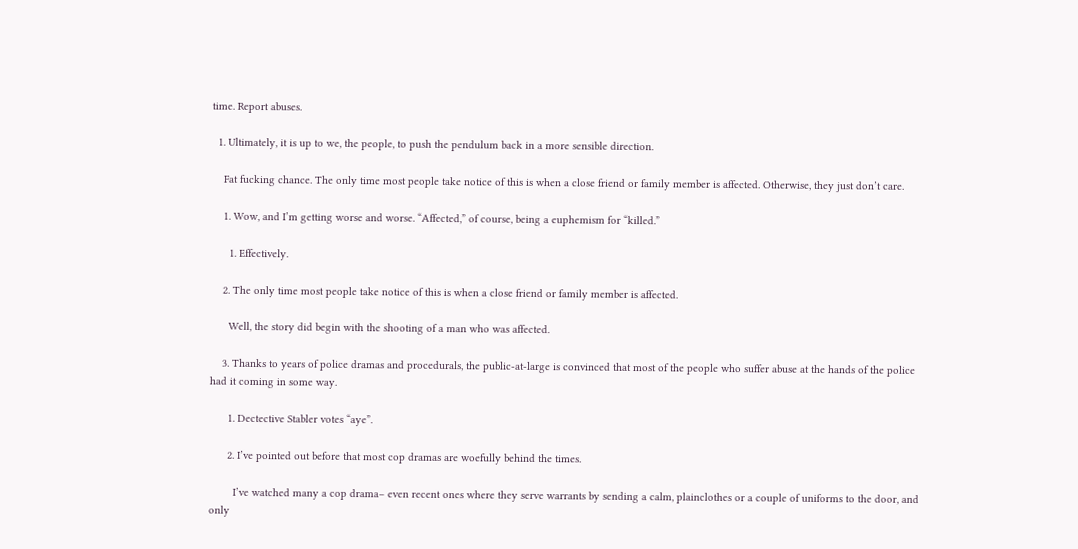time. Report abuses.

  1. Ultimately, it is up to we, the people, to push the pendulum back in a more sensible direction.

    Fat fucking chance. The only time most people take notice of this is when a close friend or family member is affected. Otherwise, they just don’t care.

    1. Wow, and I’m getting worse and worse. “Affected,” of course, being a euphemism for “killed.”

      1. Effectively.

    2. The only time most people take notice of this is when a close friend or family member is affected.

      Well, the story did begin with the shooting of a man who was affected.

    3. Thanks to years of police dramas and procedurals, the public-at-large is convinced that most of the people who suffer abuse at the hands of the police had it coming in some way.

      1. Dectective Stabler votes “aye”.

      2. I’ve pointed out before that most cop dramas are woefully behind the times.

        I’ve watched many a cop drama– even recent ones where they serve warrants by sending a calm, plainclothes or a couple of uniforms to the door, and only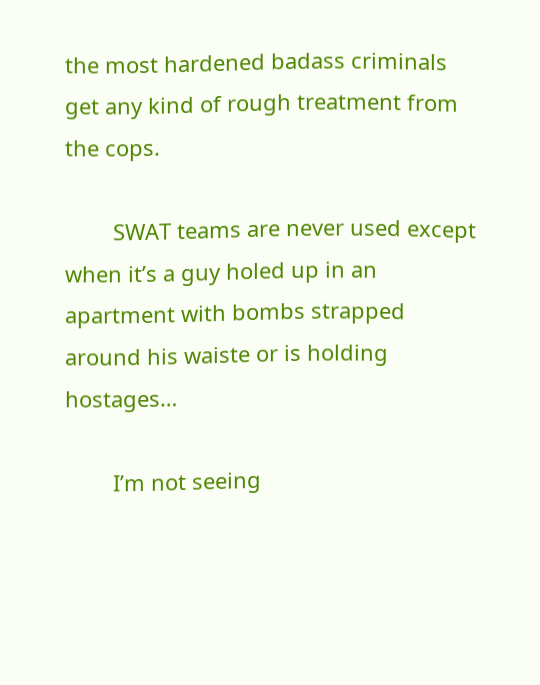the most hardened badass criminals get any kind of rough treatment from the cops.

        SWAT teams are never used except when it’s a guy holed up in an apartment with bombs strapped around his waiste or is holding hostages…

        I’m not seeing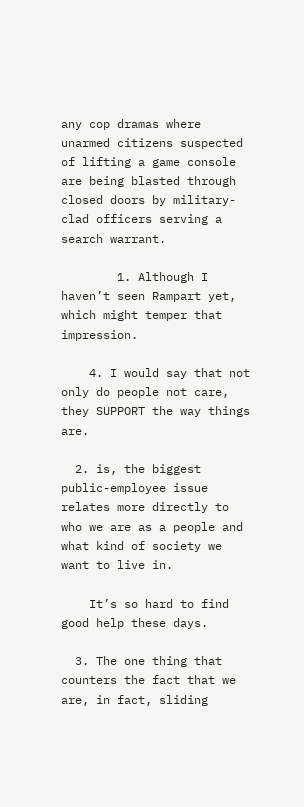any cop dramas where unarmed citizens suspected of lifting a game console are being blasted through closed doors by military-clad officers serving a search warrant.

        1. Although I haven’t seen Rampart yet, which might temper that impression.

    4. I would say that not only do people not care, they SUPPORT the way things are.

  2. is, the biggest public-employee issue relates more directly to who we are as a people and what kind of society we want to live in.

    It’s so hard to find good help these days.

  3. The one thing that counters the fact that we are, in fact, sliding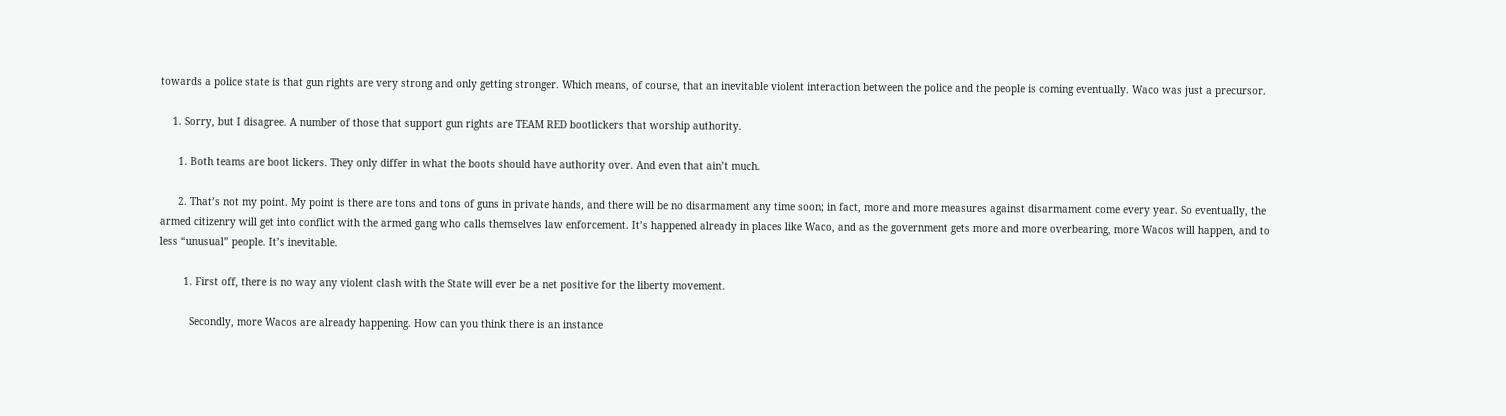towards a police state is that gun rights are very strong and only getting stronger. Which means, of course, that an inevitable violent interaction between the police and the people is coming eventually. Waco was just a precursor.

    1. Sorry, but I disagree. A number of those that support gun rights are TEAM RED bootlickers that worship authority.

      1. Both teams are boot lickers. They only differ in what the boots should have authority over. And even that ain’t much.

      2. That’s not my point. My point is there are tons and tons of guns in private hands, and there will be no disarmament any time soon; in fact, more and more measures against disarmament come every year. So eventually, the armed citizenry will get into conflict with the armed gang who calls themselves law enforcement. It’s happened already in places like Waco, and as the government gets more and more overbearing, more Wacos will happen, and to less “unusual” people. It’s inevitable.

        1. First off, there is no way any violent clash with the State will ever be a net positive for the liberty movement.

          Secondly, more Wacos are already happening. How can you think there is an instance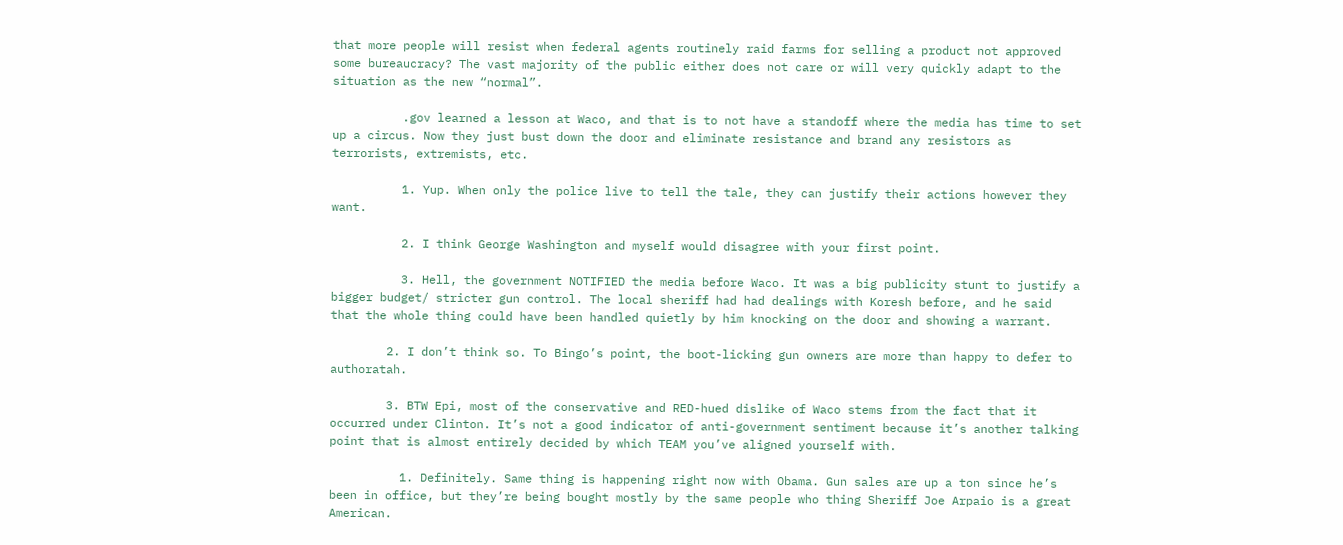that more people will resist when federal agents routinely raid farms for selling a product not approved some bureaucracy? The vast majority of the public either does not care or will very quickly adapt to the situation as the new “normal”.

          .gov learned a lesson at Waco, and that is to not have a standoff where the media has time to set up a circus. Now they just bust down the door and eliminate resistance and brand any resistors as terrorists, extremists, etc.

          1. Yup. When only the police live to tell the tale, they can justify their actions however they want.

          2. I think George Washington and myself would disagree with your first point.

          3. Hell, the government NOTIFIED the media before Waco. It was a big publicity stunt to justify a bigger budget/ stricter gun control. The local sheriff had had dealings with Koresh before, and he said that the whole thing could have been handled quietly by him knocking on the door and showing a warrant.

        2. I don’t think so. To Bingo’s point, the boot-licking gun owners are more than happy to defer to authoratah.

        3. BTW Epi, most of the conservative and RED-hued dislike of Waco stems from the fact that it occurred under Clinton. It’s not a good indicator of anti-government sentiment because it’s another talking point that is almost entirely decided by which TEAM you’ve aligned yourself with.

          1. Definitely. Same thing is happening right now with Obama. Gun sales are up a ton since he’s been in office, but they’re being bought mostly by the same people who thing Sheriff Joe Arpaio is a great American.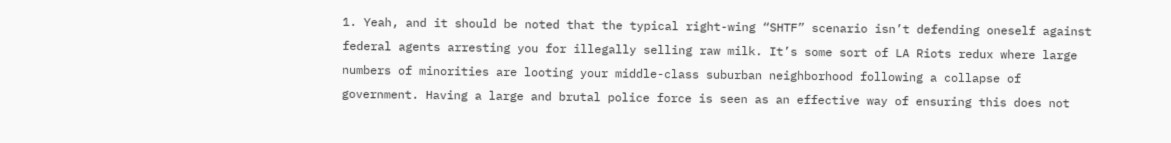1. Yeah, and it should be noted that the typical right-wing “SHTF” scenario isn’t defending oneself against federal agents arresting you for illegally selling raw milk. It’s some sort of LA Riots redux where large numbers of minorities are looting your middle-class suburban neighborhood following a collapse of government. Having a large and brutal police force is seen as an effective way of ensuring this does not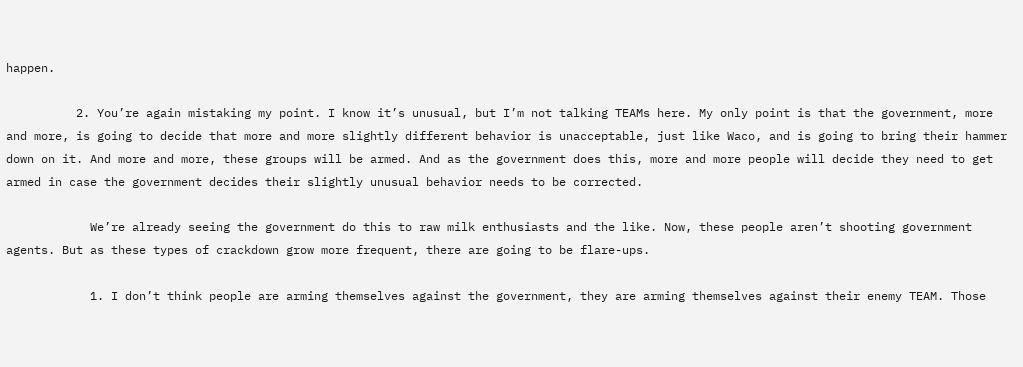happen.

          2. You’re again mistaking my point. I know it’s unusual, but I’m not talking TEAMs here. My only point is that the government, more and more, is going to decide that more and more slightly different behavior is unacceptable, just like Waco, and is going to bring their hammer down on it. And more and more, these groups will be armed. And as the government does this, more and more people will decide they need to get armed in case the government decides their slightly unusual behavior needs to be corrected.

            We’re already seeing the government do this to raw milk enthusiasts and the like. Now, these people aren’t shooting government agents. But as these types of crackdown grow more frequent, there are going to be flare-ups.

            1. I don’t think people are arming themselves against the government, they are arming themselves against their enemy TEAM. Those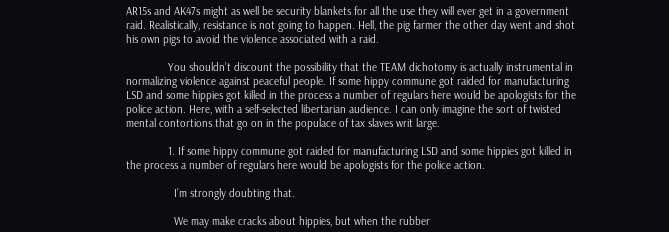AR15s and AK47s might as well be security blankets for all the use they will ever get in a government raid. Realistically, resistance is not going to happen. Hell, the pig farmer the other day went and shot his own pigs to avoid the violence associated with a raid.

              You shouldn’t discount the possibility that the TEAM dichotomy is actually instrumental in normalizing violence against peaceful people. If some hippy commune got raided for manufacturing LSD and some hippies got killed in the process a number of regulars here would be apologists for the police action. Here, with a self-selected libertarian audience. I can only imagine the sort of twisted mental contortions that go on in the populace of tax slaves writ large.

              1. If some hippy commune got raided for manufacturing LSD and some hippies got killed in the process a number of regulars here would be apologists for the police action.

                I’m strongly doubting that.

                We may make cracks about hippies, but when the rubber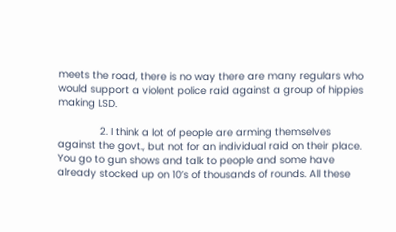meets the road, there is no way there are many regulars who would support a violent police raid against a group of hippies making LSD.

              2. I think a lot of people are arming themselves against the govt., but not for an individual raid on their place. You go to gun shows and talk to people and some have already stocked up on 10’s of thousands of rounds. All these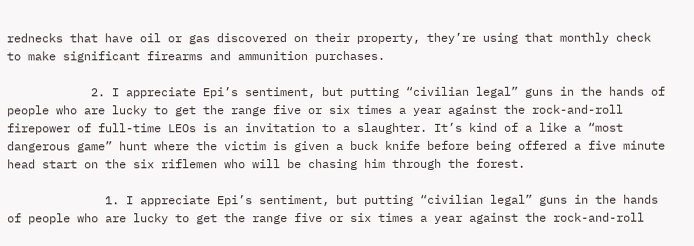rednecks that have oil or gas discovered on their property, they’re using that monthly check to make significant firearms and ammunition purchases.

            2. I appreciate Epi’s sentiment, but putting “civilian legal” guns in the hands of people who are lucky to get the range five or six times a year against the rock-and-roll firepower of full-time LEOs is an invitation to a slaughter. It’s kind of a like a “most dangerous game” hunt where the victim is given a buck knife before being offered a five minute head start on the six riflemen who will be chasing him through the forest.

              1. I appreciate Epi’s sentiment, but putting “civilian legal” guns in the hands of people who are lucky to get the range five or six times a year against the rock-and-roll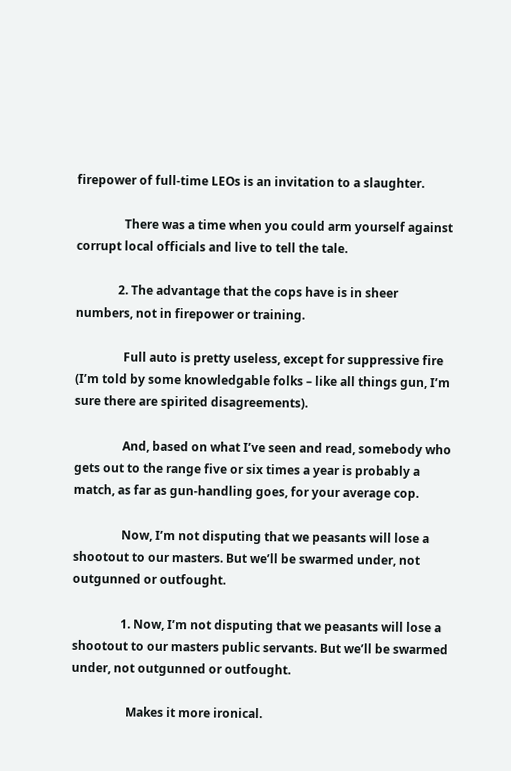firepower of full-time LEOs is an invitation to a slaughter.

                There was a time when you could arm yourself against corrupt local officials and live to tell the tale.

              2. The advantage that the cops have is in sheer numbers, not in firepower or training.

                Full auto is pretty useless, except for suppressive fire (I’m told by some knowledgable folks – like all things gun, I’m sure there are spirited disagreements).

                And, based on what I’ve seen and read, somebody who gets out to the range five or six times a year is probably a match, as far as gun-handling goes, for your average cop.

                Now, I’m not disputing that we peasants will lose a shootout to our masters. But we’ll be swarmed under, not outgunned or outfought.

                1. Now, I’m not disputing that we peasants will lose a shootout to our masters public servants. But we’ll be swarmed under, not outgunned or outfought.

                  Makes it more ironical.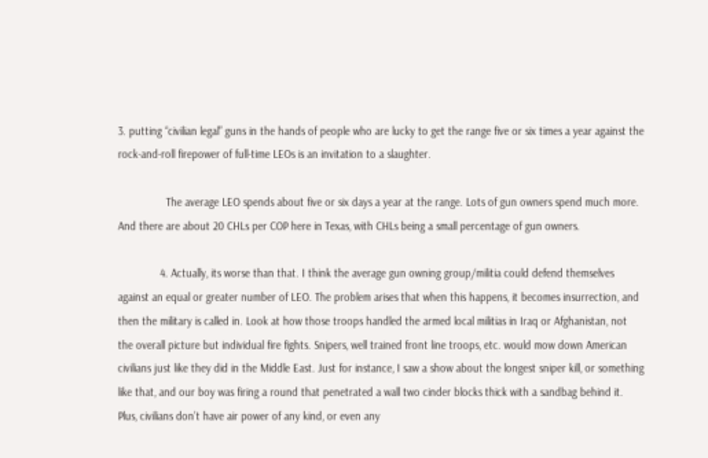3. putting “civilian legal” guns in the hands of people who are lucky to get the range five or six times a year against the rock-and-roll firepower of full-time LEOs is an invitation to a slaughter.

                The average LEO spends about five or six days a year at the range. Lots of gun owners spend much more. And there are about 20 CHLs per COP here in Texas, with CHLs being a small percentage of gun owners.

              4. Actually, its worse than that. I think the average gun owning group/militia could defend themselves against an equal or greater number of LEO. The problem arises that when this happens, it becomes insurrection, and then the military is called in. Look at how those troops handled the armed local militias in Iraq or Afghanistan, not the overall picture but individual fire fights. Snipers, well trained front line troops, etc. would mow down American civilians just like they did in the Middle East. Just for instance, I saw a show about the longest sniper kill, or something like that, and our boy was firing a round that penetrated a wall two cinder blocks thick with a sandbag behind it. Plus, civilians don’t have air power of any kind, or even any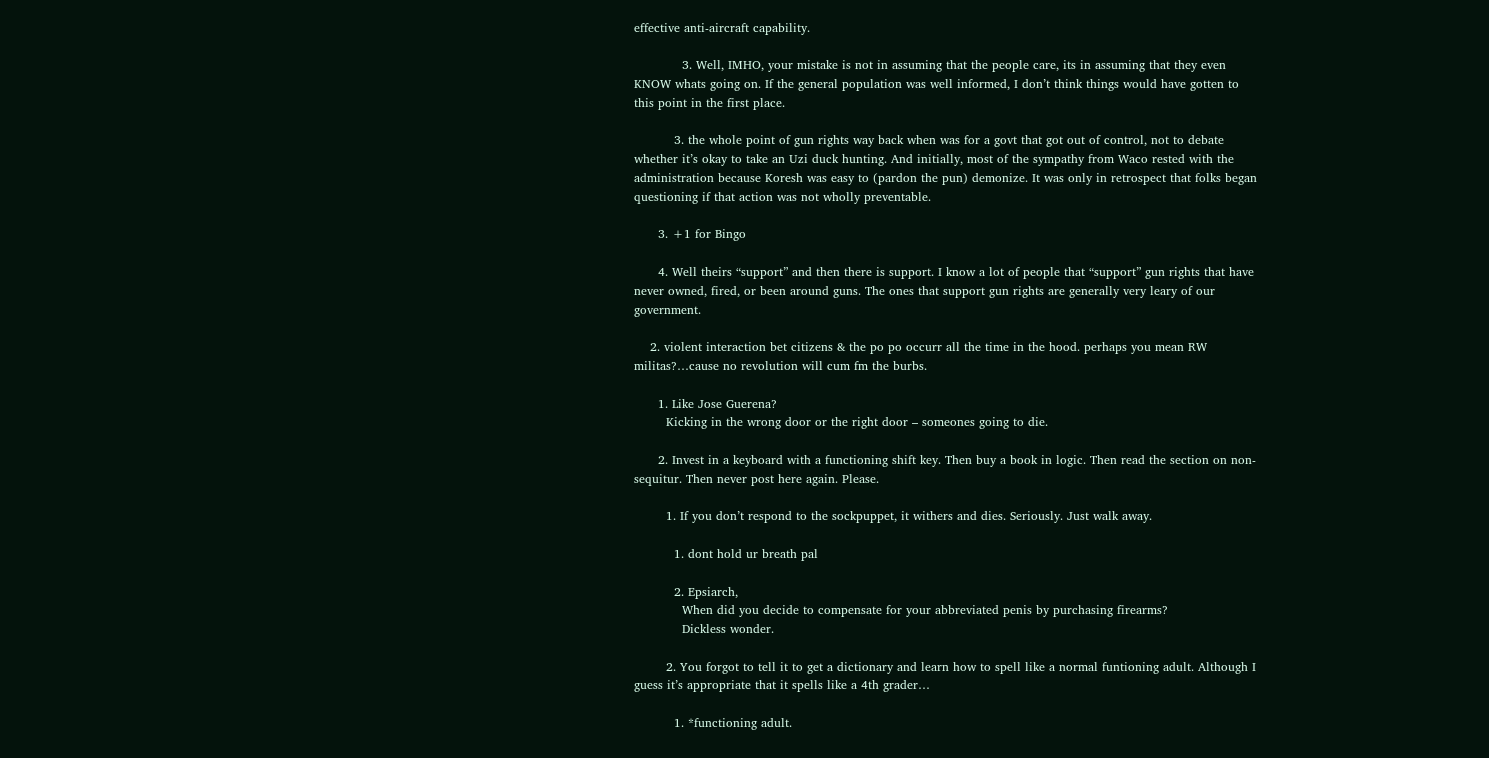effective anti-aircraft capability.

            3. Well, IMHO, your mistake is not in assuming that the people care, its in assuming that they even KNOW whats going on. If the general population was well informed, I don’t think things would have gotten to this point in the first place.

          3. the whole point of gun rights way back when was for a govt that got out of control, not to debate whether it’s okay to take an Uzi duck hunting. And initially, most of the sympathy from Waco rested with the administration because Koresh was easy to (pardon the pun) demonize. It was only in retrospect that folks began questioning if that action was not wholly preventable.

      3. +1 for Bingo

      4. Well theirs “support” and then there is support. I know a lot of people that “support” gun rights that have never owned, fired, or been around guns. The ones that support gun rights are generally very leary of our government.

    2. violent interaction bet citizens & the po po occurr all the time in the hood. perhaps you mean RW militas?…cause no revolution will cum fm the burbs.

      1. Like Jose Guerena?
        Kicking in the wrong door or the right door – someones going to die.

      2. Invest in a keyboard with a functioning shift key. Then buy a book in logic. Then read the section on non-sequitur. Then never post here again. Please.

        1. If you don’t respond to the sockpuppet, it withers and dies. Seriously. Just walk away.

          1. dont hold ur breath pal

          2. Epsiarch,
            When did you decide to compensate for your abbreviated penis by purchasing firearms?
            Dickless wonder.

        2. You forgot to tell it to get a dictionary and learn how to spell like a normal funtioning adult. Although I guess it’s appropriate that it spells like a 4th grader…

          1. *functioning adult.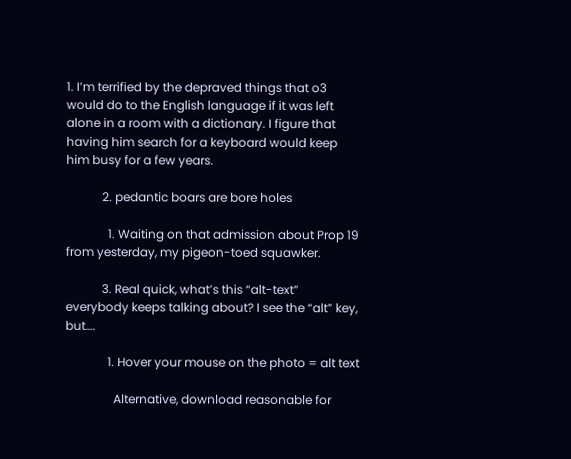1. I’m terrified by the depraved things that o3 would do to the English language if it was left alone in a room with a dictionary. I figure that having him search for a keyboard would keep him busy for a few years.

            2. pedantic boars are bore holes

              1. Waiting on that admission about Prop 19 from yesterday, my pigeon-toed squawker.

            3. Real quick, what’s this “alt-text” everybody keeps talking about? I see the “alt” key, but….

              1. Hover your mouse on the photo = alt text

                Alternative, download reasonable for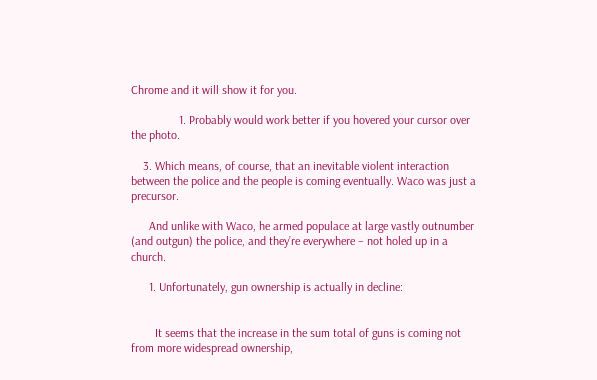Chrome and it will show it for you.

                1. Probably would work better if you hovered your cursor over the photo.

    3. Which means, of course, that an inevitable violent interaction between the police and the people is coming eventually. Waco was just a precursor.

      And unlike with Waco, he armed populace at large vastly outnumber (and outgun) the police, and they’re everywhere – not holed up in a church.

      1. Unfortunately, gun ownership is actually in decline:


        It seems that the increase in the sum total of guns is coming not from more widespread ownership,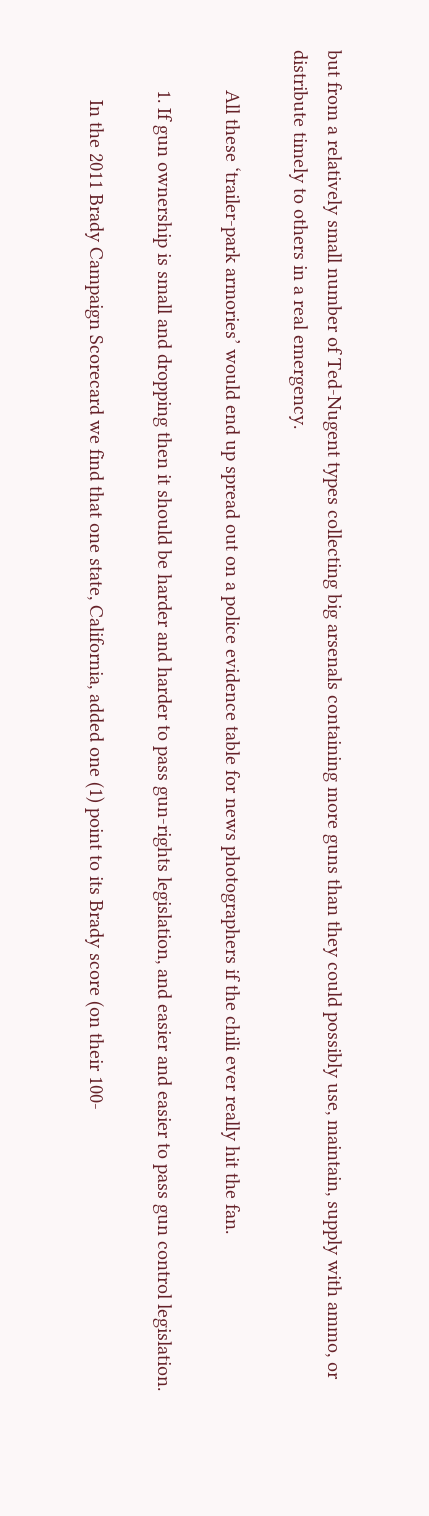but from a relatively small number of Ted-Nugent types collecting big arsenals containing more guns than they could possibly use, maintain, supply with ammo, or distribute timely to others in a real emergency.

        All these ‘trailer-park armories’ would end up spread out on a police evidence table for news photographers if the chili ever really hit the fan.

        1. If gun ownership is small and dropping then it should be harder and harder to pass gun-rights legislation, and easier and easier to pass gun control legislation.

          In the 2011 Brady Campaign Scorecard we find that one state, California, added one (1) point to its Brady score (on their 100-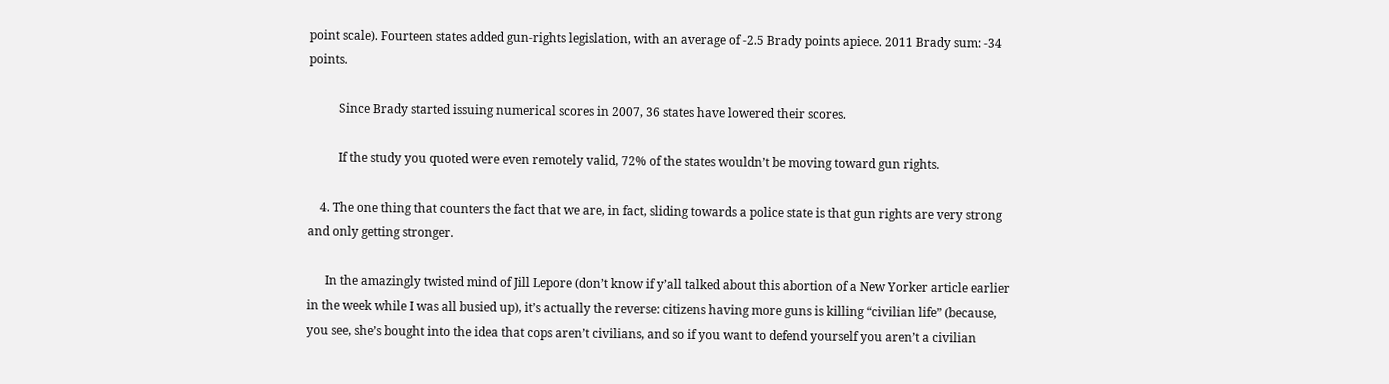point scale). Fourteen states added gun-rights legislation, with an average of -2.5 Brady points apiece. 2011 Brady sum: -34 points.

          Since Brady started issuing numerical scores in 2007, 36 states have lowered their scores.

          If the study you quoted were even remotely valid, 72% of the states wouldn’t be moving toward gun rights.

    4. The one thing that counters the fact that we are, in fact, sliding towards a police state is that gun rights are very strong and only getting stronger.

      In the amazingly twisted mind of Jill Lepore (don’t know if y’all talked about this abortion of a New Yorker article earlier in the week while I was all busied up), it’s actually the reverse: citizens having more guns is killing “civilian life” (because, you see, she’s bought into the idea that cops aren’t civilians, and so if you want to defend yourself you aren’t a civilian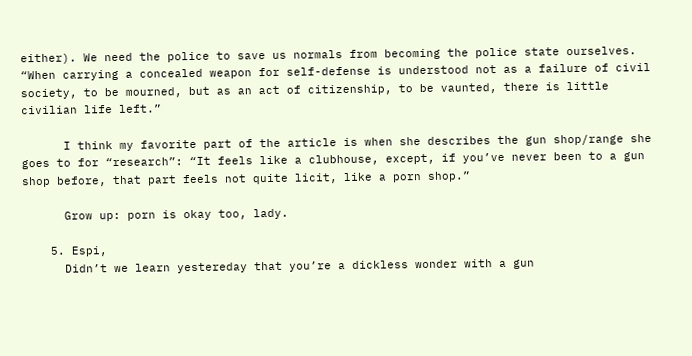either). We need the police to save us normals from becoming the police state ourselves. “When carrying a concealed weapon for self-defense is understood not as a failure of civil society, to be mourned, but as an act of citizenship, to be vaunted, there is little civilian life left.”

      I think my favorite part of the article is when she describes the gun shop/range she goes to for “research”: “It feels like a clubhouse, except, if you’ve never been to a gun shop before, that part feels not quite licit, like a porn shop.”

      Grow up: porn is okay too, lady.

    5. Espi,
      Didn’t we learn yestereday that you’re a dickless wonder with a gun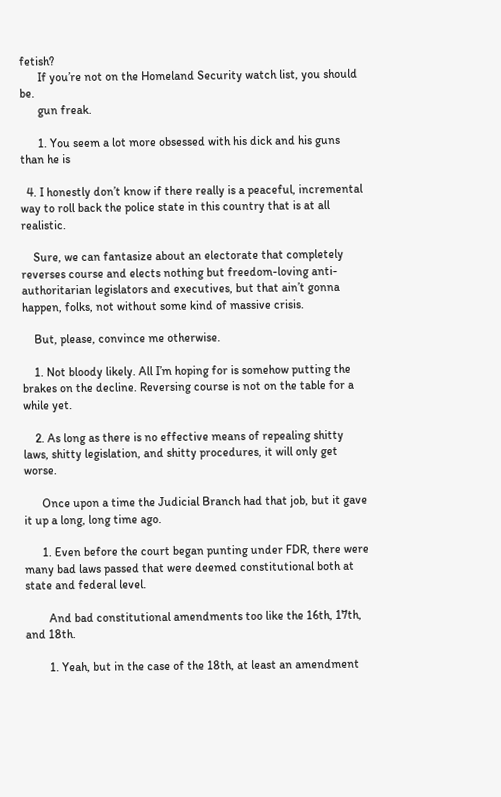fetish?
      If you’re not on the Homeland Security watch list, you should be.
      gun freak.

      1. You seem a lot more obsessed with his dick and his guns than he is

  4. I honestly don’t know if there really is a peaceful, incremental way to roll back the police state in this country that is at all realistic.

    Sure, we can fantasize about an electorate that completely reverses course and elects nothing but freedom-loving anti-authoritarian legislators and executives, but that ain’t gonna happen, folks, not without some kind of massive crisis.

    But, please, convince me otherwise.

    1. Not bloody likely. All I’m hoping for is somehow putting the brakes on the decline. Reversing course is not on the table for a while yet.

    2. As long as there is no effective means of repealing shitty laws, shitty legislation, and shitty procedures, it will only get worse.

      Once upon a time the Judicial Branch had that job, but it gave it up a long, long time ago.

      1. Even before the court began punting under FDR, there were many bad laws passed that were deemed constitutional both at state and federal level.

        And bad constitutional amendments too like the 16th, 17th, and 18th.

        1. Yeah, but in the case of the 18th, at least an amendment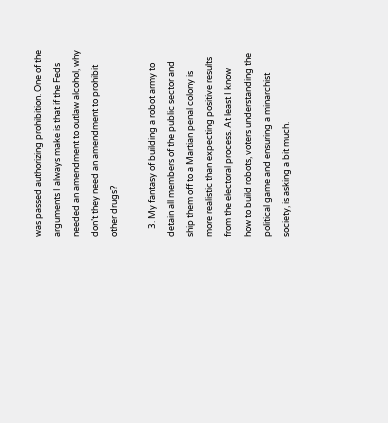was passed authorizing prohibition. One of the arguments I always make is that if the Feds needed an amendment to outlaw alcohol, why don’t they need an amendment to prohibit other drugs?

    3. My fantasy of building a robot army to detain all members of the public sector and ship them off to a Martian penal colony is more realistic than expecting positive results from the electoral process. At least I know how to build robots, voters understanding the political game and ensuring a minarchist society, is asking a bit much.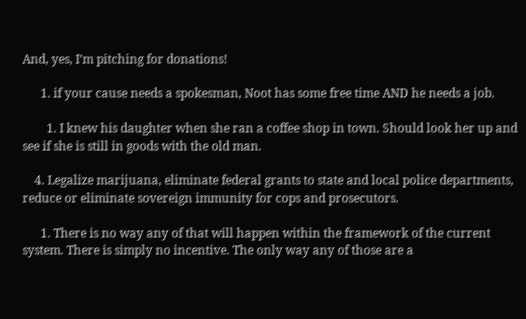And, yes, I’m pitching for donations!

      1. if your cause needs a spokesman, Noot has some free time AND he needs a job.

        1. I knew his daughter when she ran a coffee shop in town. Should look her up and see if she is still in goods with the old man.

    4. Legalize marijuana, eliminate federal grants to state and local police departments, reduce or eliminate sovereign immunity for cops and prosecutors.

      1. There is no way any of that will happen within the framework of the current system. There is simply no incentive. The only way any of those are a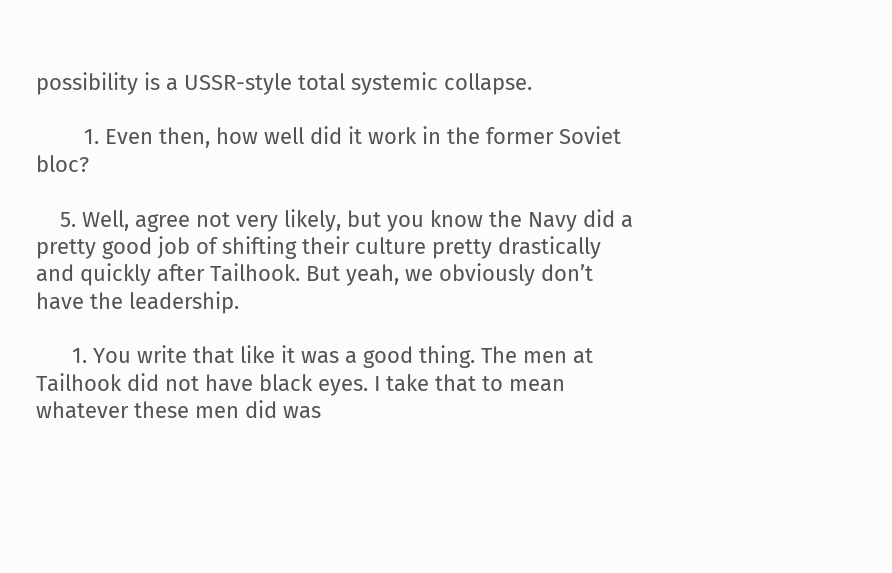possibility is a USSR-style total systemic collapse.

        1. Even then, how well did it work in the former Soviet bloc?

    5. Well, agree not very likely, but you know the Navy did a pretty good job of shifting their culture pretty drastically and quickly after Tailhook. But yeah, we obviously don’t have the leadership.

      1. You write that like it was a good thing. The men at Tailhook did not have black eyes. I take that to mean whatever these men did was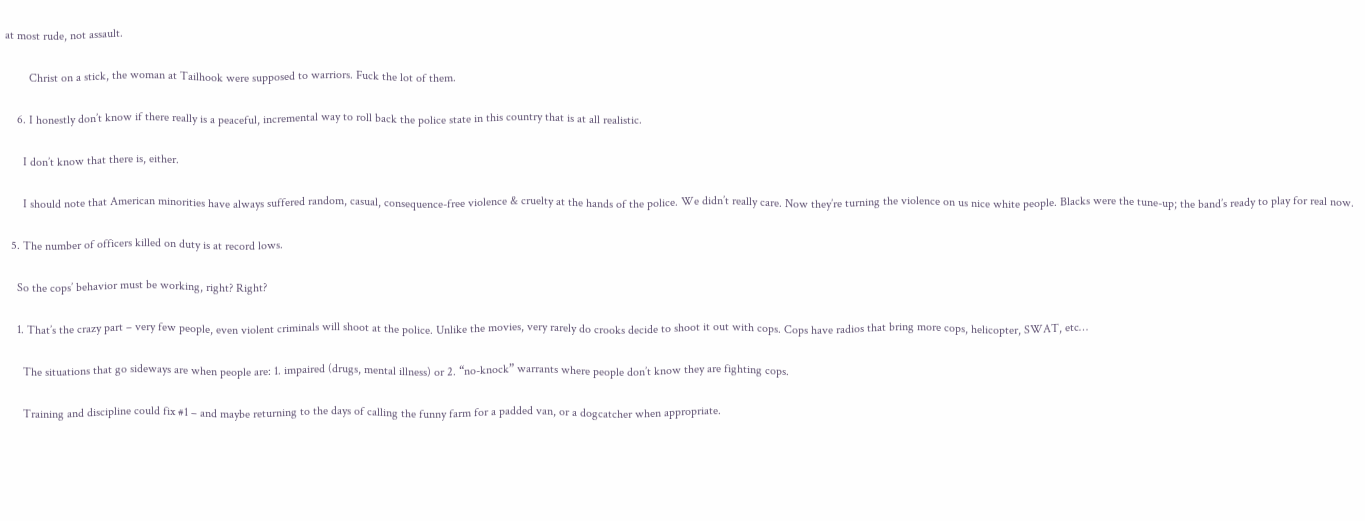at most rude, not assault.

        Christ on a stick, the woman at Tailhook were supposed to warriors. Fuck the lot of them.

    6. I honestly don’t know if there really is a peaceful, incremental way to roll back the police state in this country that is at all realistic.

      I don’t know that there is, either.

      I should note that American minorities have always suffered random, casual, consequence-free violence & cruelty at the hands of the police. We didn’t really care. Now they’re turning the violence on us nice white people. Blacks were the tune-up; the band’s ready to play for real now.

  5. The number of officers killed on duty is at record lows.

    So the cops’ behavior must be working, right? Right?

    1. That’s the crazy part – very few people, even violent criminals will shoot at the police. Unlike the movies, very rarely do crooks decide to shoot it out with cops. Cops have radios that bring more cops, helicopter, SWAT, etc…

      The situations that go sideways are when people are: 1. impaired (drugs, mental illness) or 2. “no-knock” warrants where people don’t know they are fighting cops.

      Training and discipline could fix #1 – and maybe returning to the days of calling the funny farm for a padded van, or a dogcatcher when appropriate.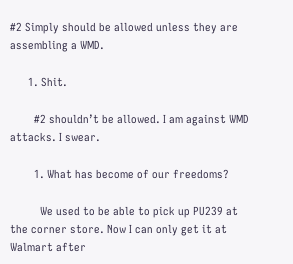#2 Simply should be allowed unless they are assembling a WMD.

      1. Shit.

        #2 shouldn’t be allowed. I am against WMD attacks. I swear.

        1. What has become of our freedoms?

          We used to be able to pick up PU239 at the corner store. Now I can only get it at Walmart after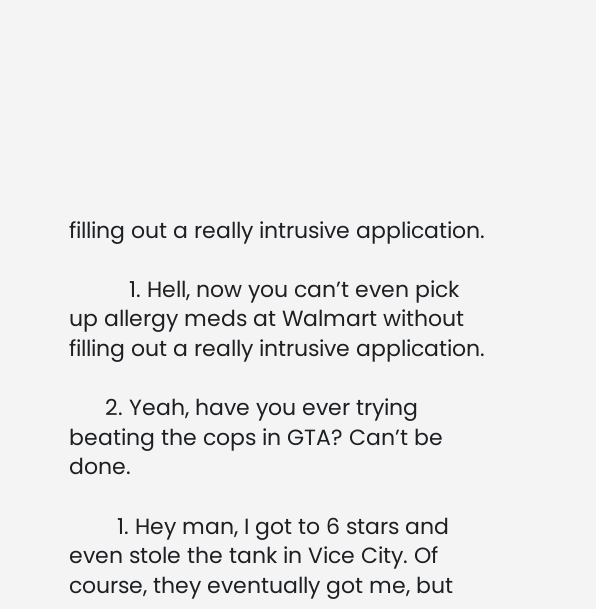filling out a really intrusive application.

          1. Hell, now you can’t even pick up allergy meds at Walmart without filling out a really intrusive application.

      2. Yeah, have you ever trying beating the cops in GTA? Can’t be done.

        1. Hey man, I got to 6 stars and even stole the tank in Vice City. Of course, they eventually got me, but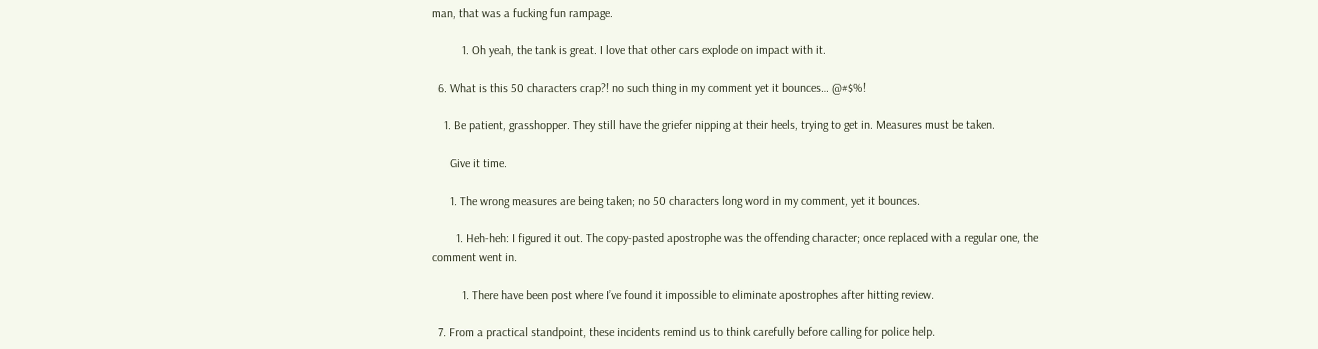man, that was a fucking fun rampage.

          1. Oh yeah, the tank is great. I love that other cars explode on impact with it.

  6. What is this 50 characters crap?! no such thing in my comment yet it bounces… @#$%!

    1. Be patient, grasshopper. They still have the griefer nipping at their heels, trying to get in. Measures must be taken.

      Give it time.

      1. The wrong measures are being taken; no 50 characters long word in my comment, yet it bounces.

        1. Heh-heh: I figured it out. The copy-pasted apostrophe was the offending character; once replaced with a regular one, the comment went in.

          1. There have been post where I’ve found it impossible to eliminate apostrophes after hitting review.

  7. From a practical standpoint, these incidents remind us to think carefully before calling for police help.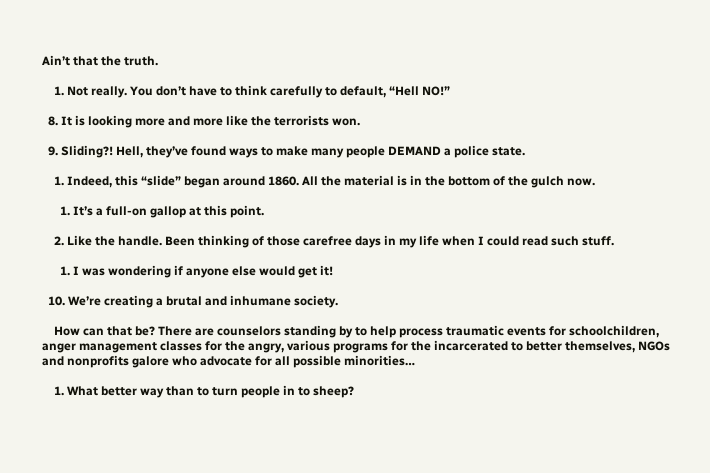Ain’t that the truth.

    1. Not really. You don’t have to think carefully to default, “Hell NO!”

  8. It is looking more and more like the terrorists won.

  9. Sliding?! Hell, they’ve found ways to make many people DEMAND a police state.

    1. Indeed, this “slide” began around 1860. All the material is in the bottom of the gulch now.

      1. It’s a full-on gallop at this point.

    2. Like the handle. Been thinking of those carefree days in my life when I could read such stuff.

      1. I was wondering if anyone else would get it!

  10. We’re creating a brutal and inhumane society.

    How can that be? There are counselors standing by to help process traumatic events for schoolchildren, anger management classes for the angry, various programs for the incarcerated to better themselves, NGOs and nonprofits galore who advocate for all possible minorities…

    1. What better way than to turn people in to sheep?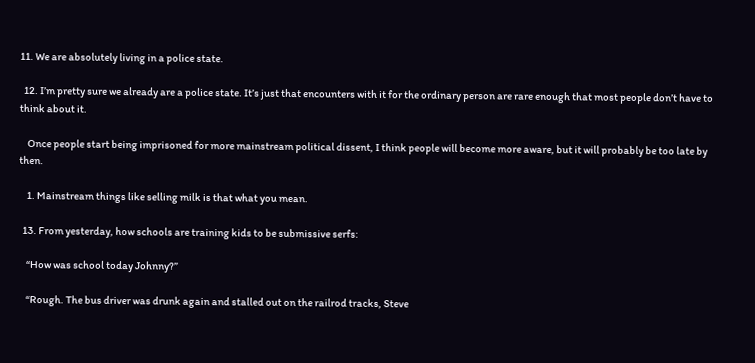11. We are absolutely living in a police state.

  12. I’m pretty sure we already are a police state. It’s just that encounters with it for the ordinary person are rare enough that most people don’t have to think about it.

    Once people start being imprisoned for more mainstream political dissent, I think people will become more aware, but it will probably be too late by then.

    1. Mainstream things like selling milk is that what you mean.

  13. From yesterday, how schools are training kids to be submissive serfs:

    “How was school today Johnny?”

    “Rough. The bus driver was drunk again and stalled out on the railrod tracks, Steve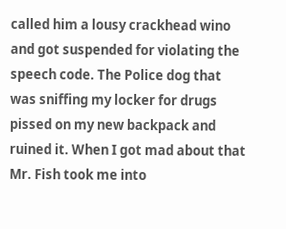called him a lousy crackhead wino and got suspended for violating the speech code. The Police dog that was sniffing my locker for drugs pissed on my new backpack and ruined it. When I got mad about that Mr. Fish took me into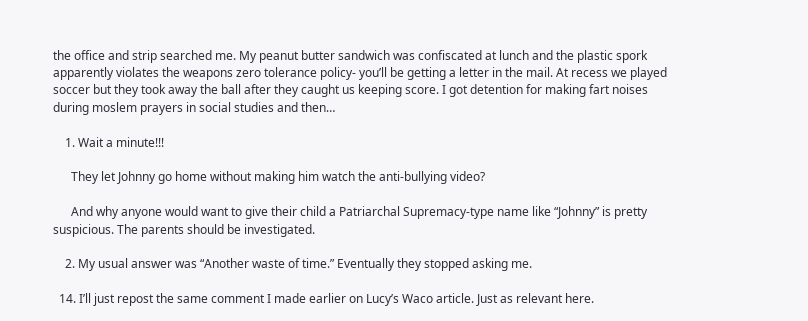the office and strip searched me. My peanut butter sandwich was confiscated at lunch and the plastic spork apparently violates the weapons zero tolerance policy- you’ll be getting a letter in the mail. At recess we played soccer but they took away the ball after they caught us keeping score. I got detention for making fart noises during moslem prayers in social studies and then…

    1. Wait a minute!!!

      They let Johnny go home without making him watch the anti-bullying video?

      And why anyone would want to give their child a Patriarchal Supremacy-type name like “Johnny” is pretty suspicious. The parents should be investigated.

    2. My usual answer was “Another waste of time.” Eventually they stopped asking me.

  14. I’ll just repost the same comment I made earlier on Lucy’s Waco article. Just as relevant here.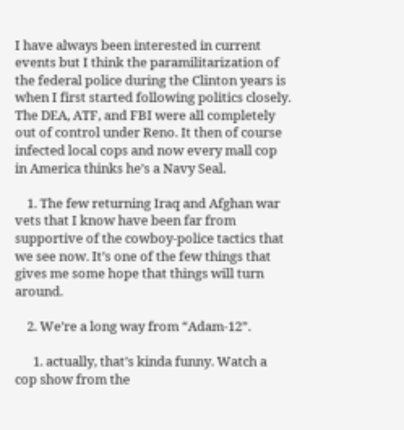I have always been interested in current events but I think the paramilitarization of the federal police during the Clinton years is when I first started following politics closely. The DEA, ATF, and FBI were all completely out of control under Reno. It then of course infected local cops and now every mall cop in America thinks he’s a Navy Seal.

    1. The few returning Iraq and Afghan war vets that I know have been far from supportive of the cowboy-police tactics that we see now. It’s one of the few things that gives me some hope that things will turn around.

    2. We’re a long way from “Adam-12”.

      1. actually, that’s kinda funny. Watch a cop show from the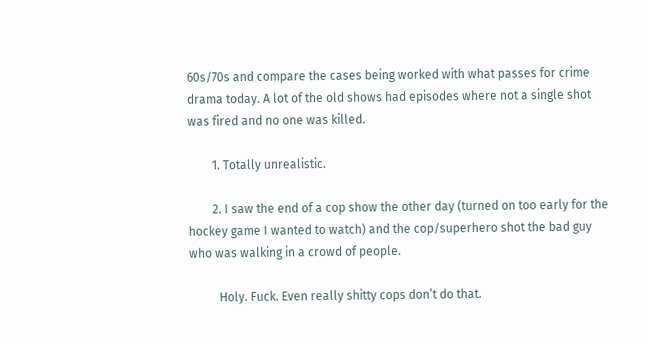60s/70s and compare the cases being worked with what passes for crime drama today. A lot of the old shows had episodes where not a single shot was fired and no one was killed.

        1. Totally unrealistic.

        2. I saw the end of a cop show the other day (turned on too early for the hockey game I wanted to watch) and the cop/superhero shot the bad guy who was walking in a crowd of people.

          Holy. Fuck. Even really shitty cops don’t do that.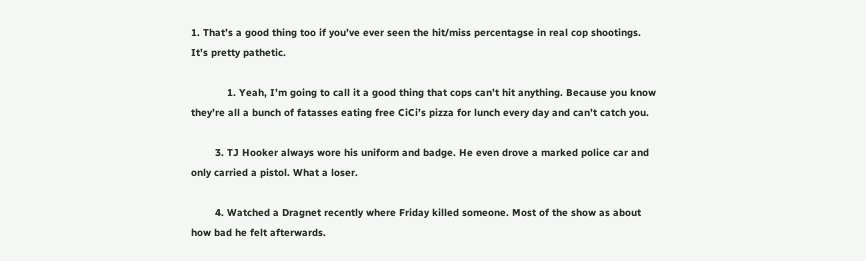1. That’s a good thing too if you’ve ever seen the hit/miss percentagse in real cop shootings. It’s pretty pathetic.

            1. Yeah, I’m going to call it a good thing that cops can’t hit anything. Because you know they’re all a bunch of fatasses eating free CiCi’s pizza for lunch every day and can’t catch you.

        3. TJ Hooker always wore his uniform and badge. He even drove a marked police car and only carried a pistol. What a loser.

        4. Watched a Dragnet recently where Friday killed someone. Most of the show as about how bad he felt afterwards.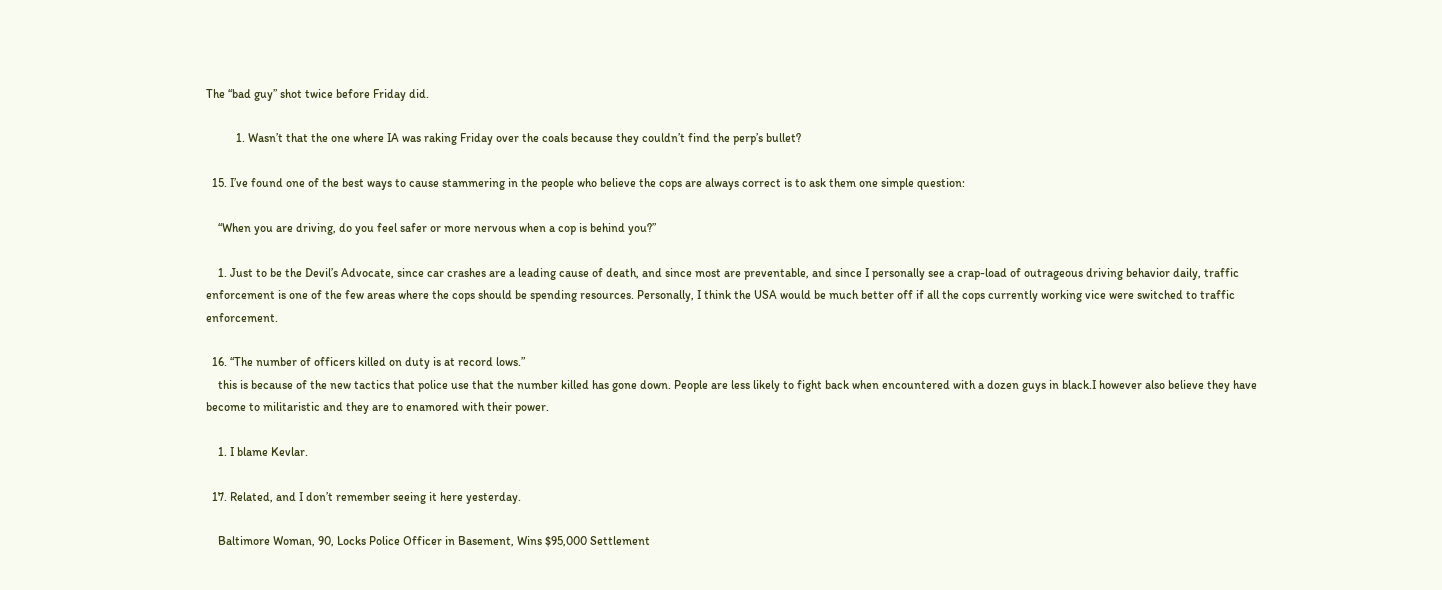The “bad guy” shot twice before Friday did.

          1. Wasn’t that the one where IA was raking Friday over the coals because they couldn’t find the perp’s bullet?

  15. I’ve found one of the best ways to cause stammering in the people who believe the cops are always correct is to ask them one simple question:

    “When you are driving, do you feel safer or more nervous when a cop is behind you?”

    1. Just to be the Devil’s Advocate, since car crashes are a leading cause of death, and since most are preventable, and since I personally see a crap-load of outrageous driving behavior daily, traffic enforcement is one of the few areas where the cops should be spending resources. Personally, I think the USA would be much better off if all the cops currently working vice were switched to traffic enforcement.

  16. “The number of officers killed on duty is at record lows.”
    this is because of the new tactics that police use that the number killed has gone down. People are less likely to fight back when encountered with a dozen guys in black.I however also believe they have become to militaristic and they are to enamored with their power.

    1. I blame Kevlar.

  17. Related, and I don’t remember seeing it here yesterday.

    Baltimore Woman, 90, Locks Police Officer in Basement, Wins $95,000 Settlement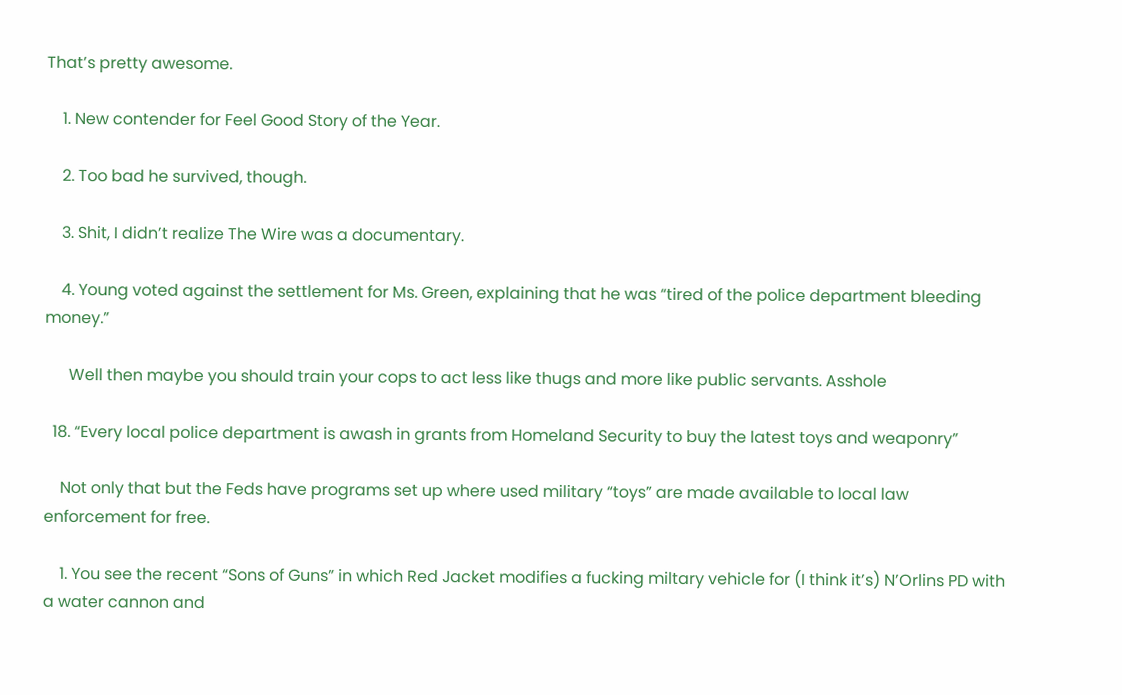That’s pretty awesome.

    1. New contender for Feel Good Story of the Year.

    2. Too bad he survived, though.

    3. Shit, I didn’t realize The Wire was a documentary.

    4. Young voted against the settlement for Ms. Green, explaining that he was “tired of the police department bleeding money.”

      Well then maybe you should train your cops to act less like thugs and more like public servants. Asshole

  18. “Every local police department is awash in grants from Homeland Security to buy the latest toys and weaponry”

    Not only that but the Feds have programs set up where used military “toys” are made available to local law enforcement for free.

    1. You see the recent “Sons of Guns” in which Red Jacket modifies a fucking miltary vehicle for (I think it’s) N’Orlins PD with a water cannon and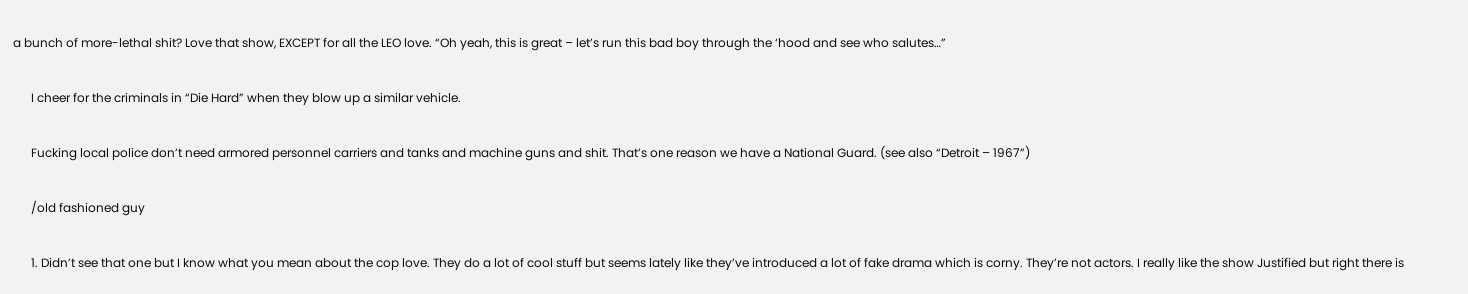a bunch of more-lethal shit? Love that show, EXCEPT for all the LEO love. “Oh yeah, this is great – let’s run this bad boy through the ‘hood and see who salutes…”

      I cheer for the criminals in “Die Hard” when they blow up a similar vehicle.

      Fucking local police don’t need armored personnel carriers and tanks and machine guns and shit. That’s one reason we have a National Guard. (see also “Detroit – 1967”)

      /old fashioned guy

      1. Didn’t see that one but I know what you mean about the cop love. They do a lot of cool stuff but seems lately like they’ve introduced a lot of fake drama which is corny. They’re not actors. I really like the show Justified but right there is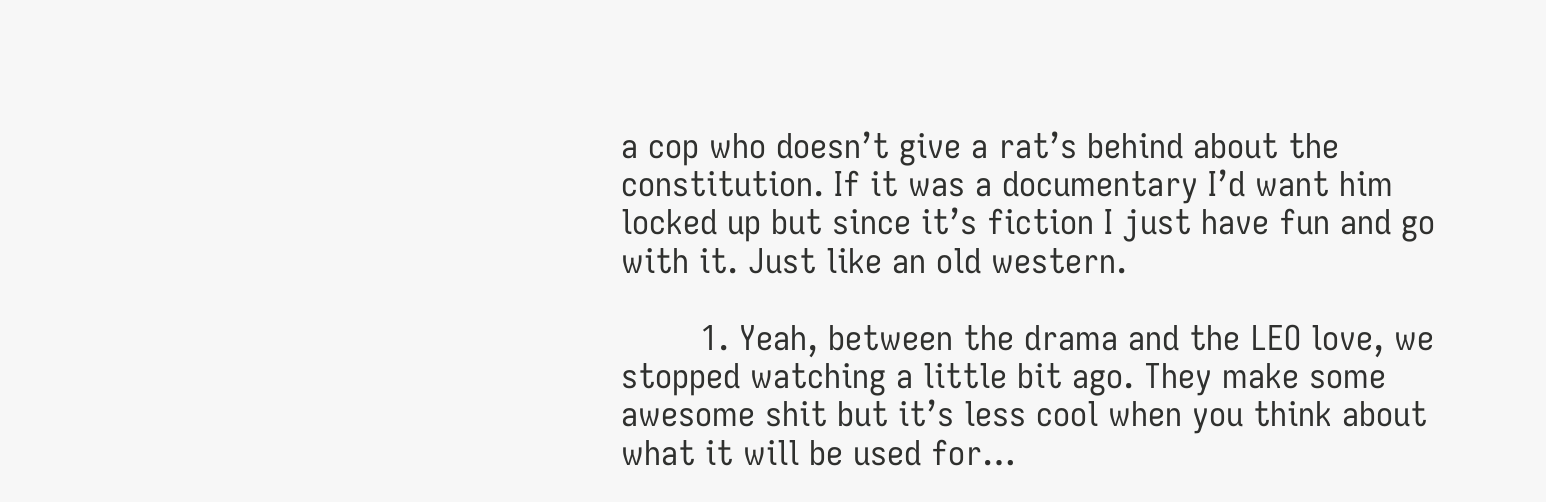a cop who doesn’t give a rat’s behind about the constitution. If it was a documentary I’d want him locked up but since it’s fiction I just have fun and go with it. Just like an old western.

        1. Yeah, between the drama and the LEO love, we stopped watching a little bit ago. They make some awesome shit but it’s less cool when you think about what it will be used for…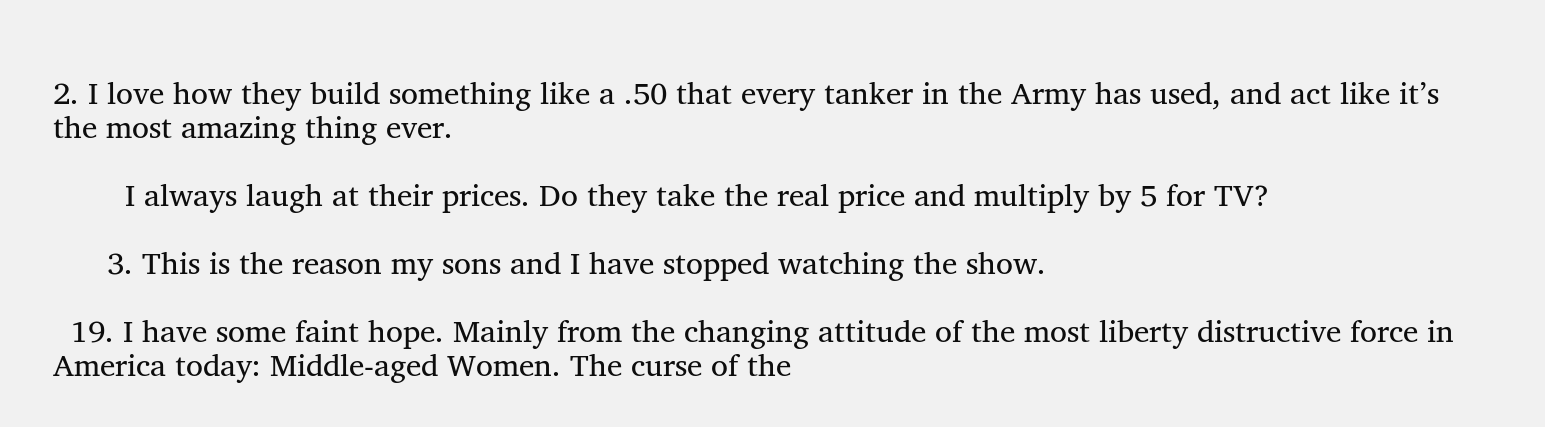2. I love how they build something like a .50 that every tanker in the Army has used, and act like it’s the most amazing thing ever.

        I always laugh at their prices. Do they take the real price and multiply by 5 for TV?

      3. This is the reason my sons and I have stopped watching the show.

  19. I have some faint hope. Mainly from the changing attitude of the most liberty distructive force in America today: Middle-aged Women. The curse of the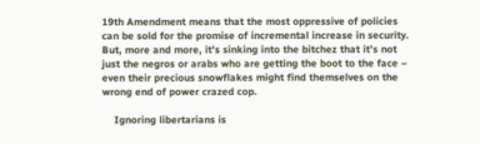19th Amendment means that the most oppressive of policies can be sold for the promise of incremental increase in security. But, more and more, it’s sinking into the bitchez that it’s not just the negros or arabs who are getting the boot to the face – even their precious snowflakes might find themselves on the wrong end of power crazed cop.

    Ignoring libertarians is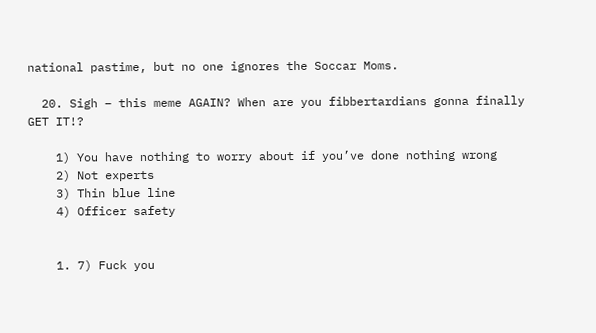national pastime, but no one ignores the Soccar Moms.

  20. Sigh – this meme AGAIN? When are you fibbertardians gonna finally GET IT!?

    1) You have nothing to worry about if you’ve done nothing wrong
    2) Not experts
    3) Thin blue line
    4) Officer safety


    1. 7) Fuck you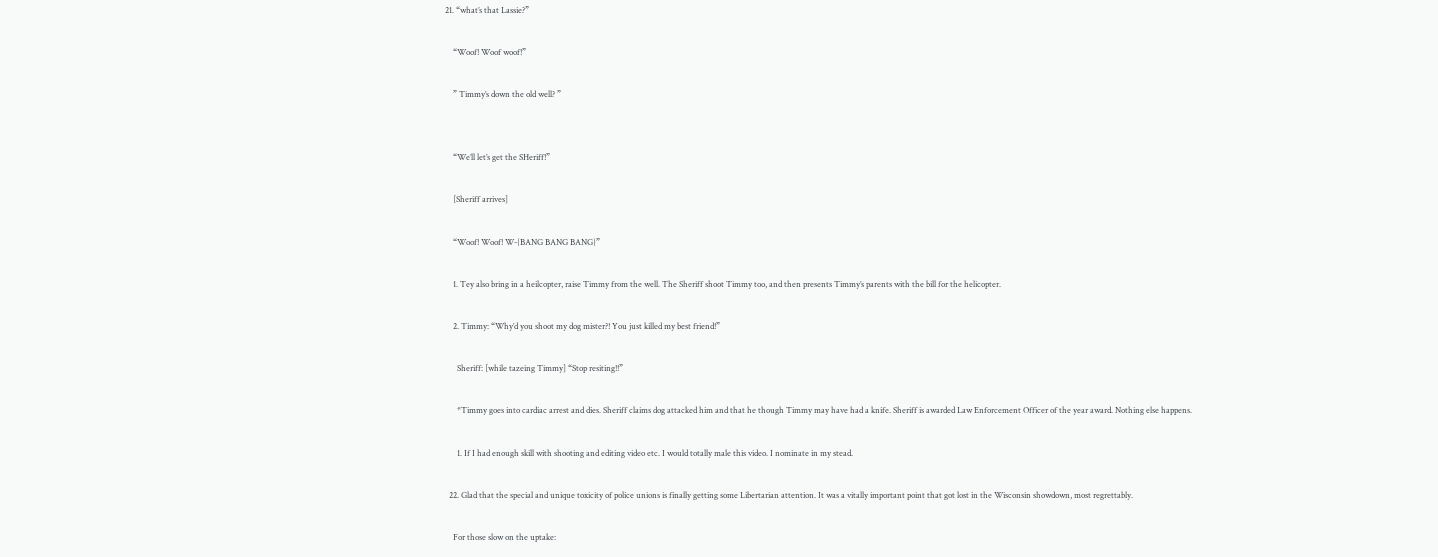21. “what’s that Lassie?”

    “Woof! Woof woof!”

    ” Timmy’s down the old well? ”


    “We’ll let’s get the SHeriff!”

    [Sheriff arrives]

    “Woof! Woof! W-{BANG BANG BANG}”

    1. Tey also bring in a heilcopter, raise Timmy from the well. The Sheriff shoot Timmy too, and then presents Timmy’s parents with the bill for the helicopter.

    2. Timmy: “Why’d you shoot my dog mister?! You just killed my best friend!”

      Sheriff: [while tazeing Timmy] “Stop resiting!!”

      *Timmy goes into cardiac arrest and dies. Sheriff claims dog attacked him and that he though Timmy may have had a knife. Sheriff is awarded Law Enforcement Officer of the year award. Nothing else happens.

      1. If I had enough skill with shooting and editing video etc. I would totally male this video. I nominate in my stead.

  22. Glad that the special and unique toxicity of police unions is finally getting some Libertarian attention. It was a vitally important point that got lost in the Wisconsin showdown, most regrettably.

    For those slow on the uptake: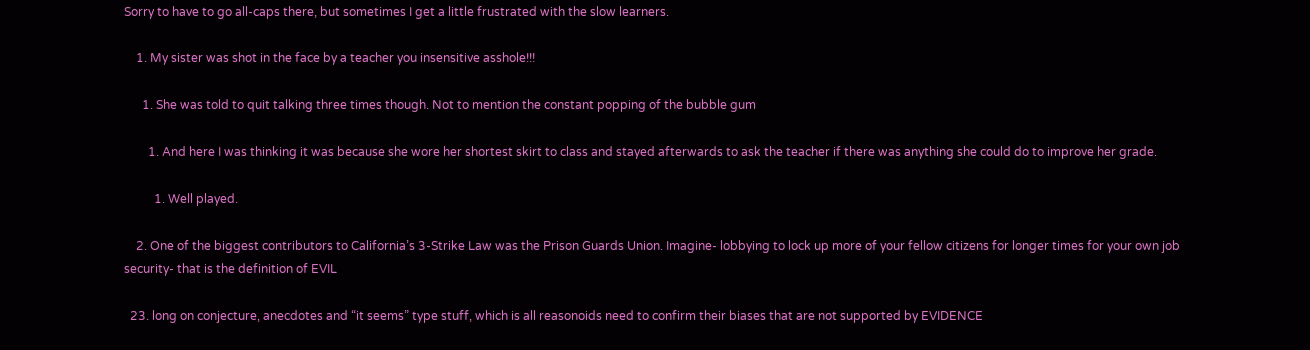Sorry to have to go all-caps there, but sometimes I get a little frustrated with the slow learners.

    1. My sister was shot in the face by a teacher you insensitive asshole!!!

      1. She was told to quit talking three times though. Not to mention the constant popping of the bubble gum

        1. And here I was thinking it was because she wore her shortest skirt to class and stayed afterwards to ask the teacher if there was anything she could do to improve her grade.

          1. Well played.

    2. One of the biggest contributors to California’s 3-Strike Law was the Prison Guards Union. Imagine- lobbying to lock up more of your fellow citizens for longer times for your own job security- that is the definition of EVIL

  23. long on conjecture, anecdotes and “it seems” type stuff, which is all reasonoids need to confirm their biases that are not supported by EVIDENCE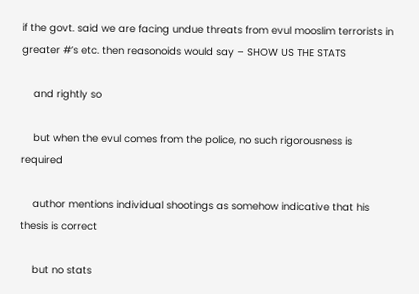if the govt. said we are facing undue threats from evul mooslim terrorists in greater #’s etc. then reasonoids would say – SHOW US THE STATS

    and rightly so

    but when the evul comes from the police, no such rigorousness is required

    author mentions individual shootings as somehow indicative that his thesis is correct

    but no stats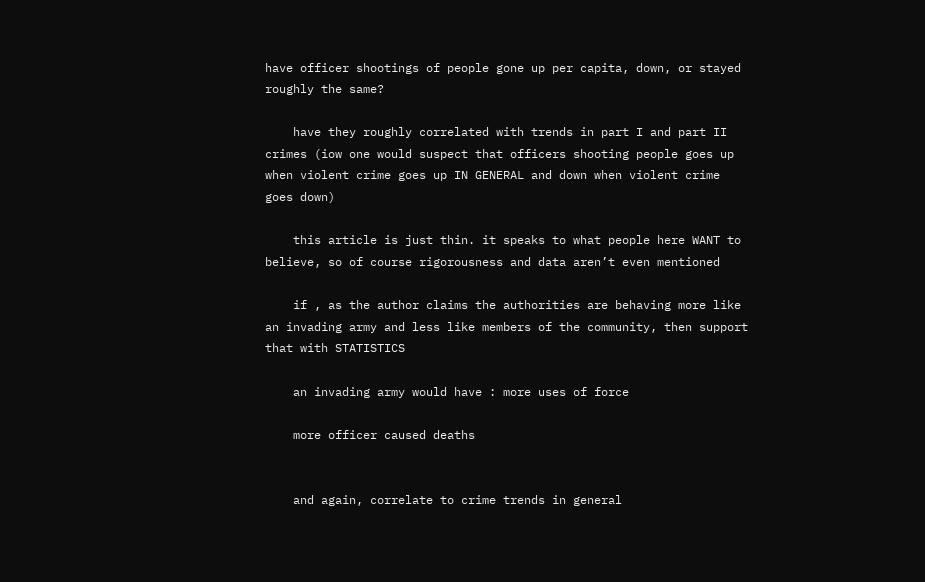have officer shootings of people gone up per capita, down, or stayed roughly the same?

    have they roughly correlated with trends in part I and part II crimes (iow one would suspect that officers shooting people goes up when violent crime goes up IN GENERAL and down when violent crime goes down)

    this article is just thin. it speaks to what people here WANT to believe, so of course rigorousness and data aren’t even mentioned

    if , as the author claims the authorities are behaving more like an invading army and less like members of the community, then support that with STATISTICS

    an invading army would have : more uses of force

    more officer caused deaths


    and again, correlate to crime trends in general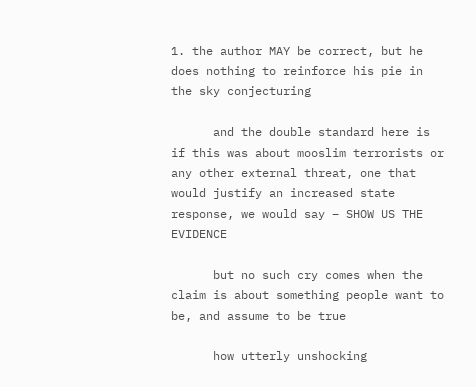1. the author MAY be correct, but he does nothing to reinforce his pie in the sky conjecturing

      and the double standard here is if this was about mooslim terrorists or any other external threat, one that would justify an increased state response, we would say – SHOW US THE EVIDENCE

      but no such cry comes when the claim is about something people want to be, and assume to be true

      how utterly unshocking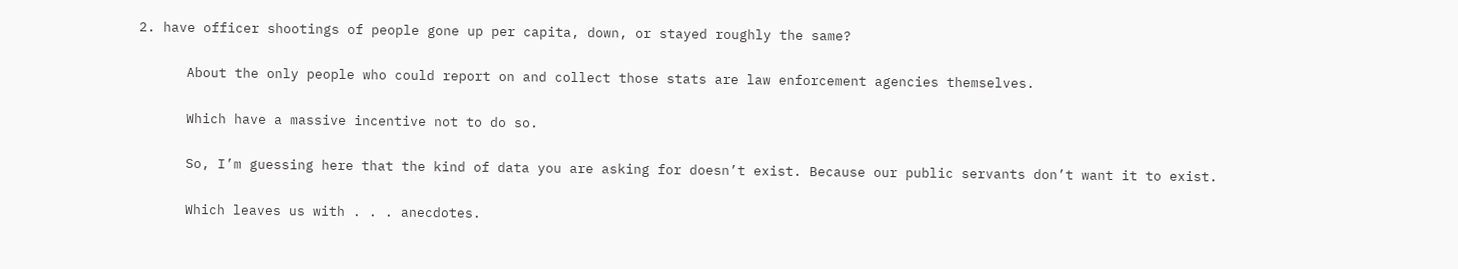2. have officer shootings of people gone up per capita, down, or stayed roughly the same?

      About the only people who could report on and collect those stats are law enforcement agencies themselves.

      Which have a massive incentive not to do so.

      So, I’m guessing here that the kind of data you are asking for doesn’t exist. Because our public servants don’t want it to exist.

      Which leaves us with . . . anecdotes.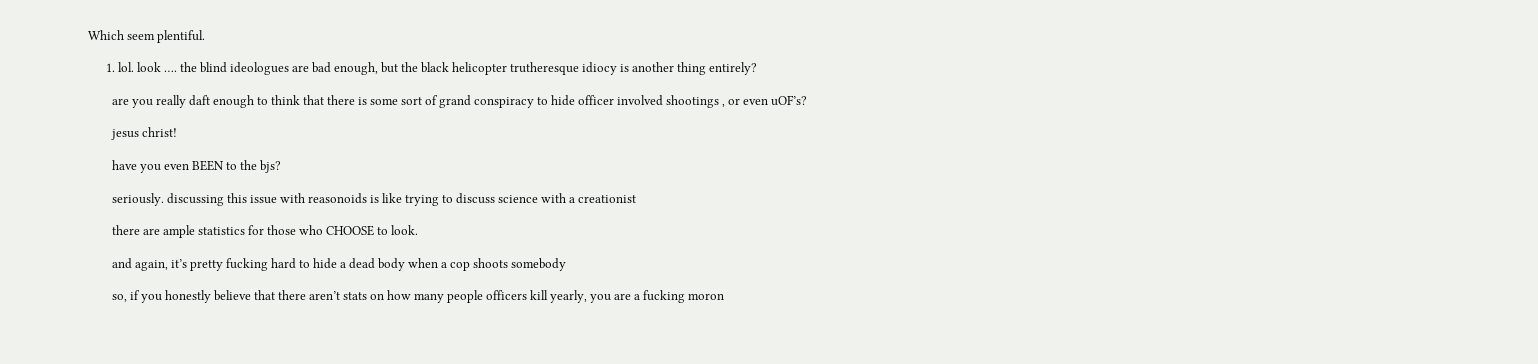Which seem plentiful.

      1. lol. look …. the blind ideologues are bad enough, but the black helicopter trutheresque idiocy is another thing entirely?

        are you really daft enough to think that there is some sort of grand conspiracy to hide officer involved shootings , or even uOF’s?

        jesus christ!

        have you even BEEN to the bjs?

        seriously. discussing this issue with reasonoids is like trying to discuss science with a creationist

        there are ample statistics for those who CHOOSE to look.

        and again, it’s pretty fucking hard to hide a dead body when a cop shoots somebody

        so, if you honestly believe that there aren’t stats on how many people officers kill yearly, you are a fucking moron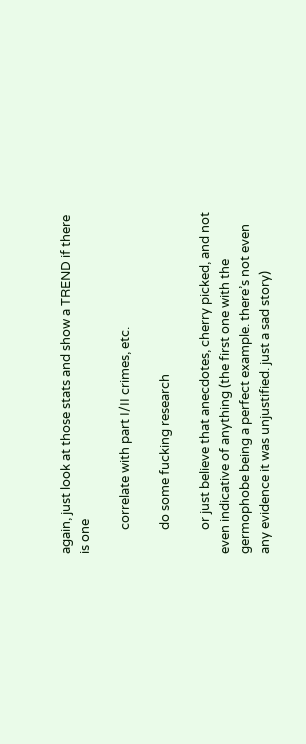again, just look at those stats and show a TREND if there is one

        correlate with part I/II crimes, etc.

        do some fucking research

        or just believe that anecdotes, cherry picked, and not even indicative of anything (the first one with the germophobe being a perfect example. there’s not even any evidence it was unjustified. just a sad story)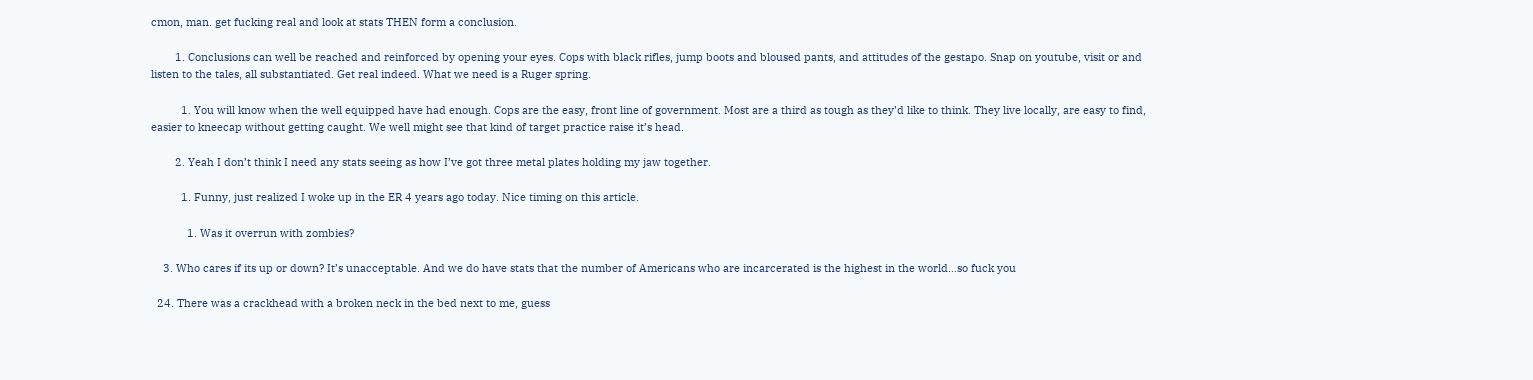cmon, man. get fucking real and look at stats THEN form a conclusion.

        1. Conclusions can well be reached and reinforced by opening your eyes. Cops with black rifles, jump boots and bloused pants, and attitudes of the gestapo. Snap on youtube, visit or and listen to the tales, all substantiated. Get real indeed. What we need is a Ruger spring.

          1. You will know when the well equipped have had enough. Cops are the easy, front line of government. Most are a third as tough as they’d like to think. They live locally, are easy to find, easier to kneecap without getting caught. We well might see that kind of target practice raise it’s head.

        2. Yeah I don’t think I need any stats seeing as how I’ve got three metal plates holding my jaw together.

          1. Funny, just realized I woke up in the ER 4 years ago today. Nice timing on this article.

            1. Was it overrun with zombies?

    3. Who cares if its up or down? It’s unacceptable. And we do have stats that the number of Americans who are incarcerated is the highest in the world…so fuck you

  24. There was a crackhead with a broken neck in the bed next to me, guess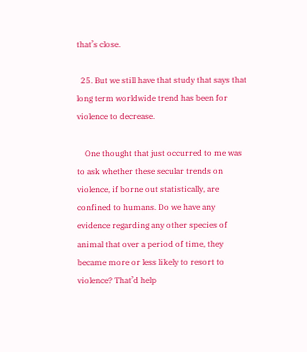that’s close.

  25. But we still have that study that says that long term worldwide trend has been for violence to decrease.

    One thought that just occurred to me was to ask whether these secular trends on violence, if borne out statistically, are confined to humans. Do we have any evidence regarding any other species of animal that over a period of time, they became more or less likely to resort to violence? That’d help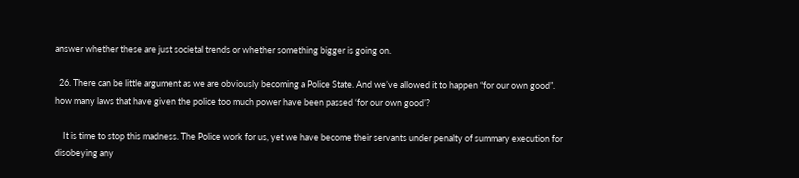answer whether these are just societal trends or whether something bigger is going on.

  26. There can be little argument as we are obviously becoming a Police State. And we’ve allowed it to happen “for our own good”. how many laws that have given the police too much power have been passed ‘for our own good’?

    It is time to stop this madness. The Police work for us, yet we have become their servants under penalty of summary execution for disobeying any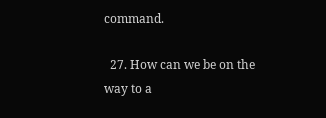command.

  27. How can we be on the way to a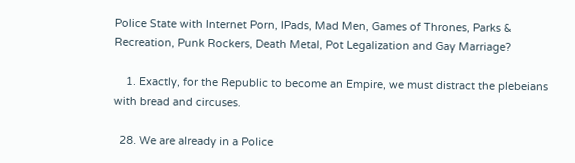Police State with Internet Porn, IPads, Mad Men, Games of Thrones, Parks & Recreation, Punk Rockers, Death Metal, Pot Legalization and Gay Marriage?

    1. Exactly, for the Republic to become an Empire, we must distract the plebeians with bread and circuses.

  28. We are already in a Police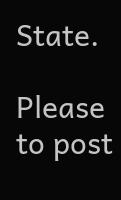State.

Please to post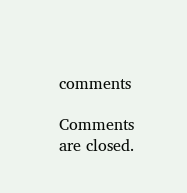comments

Comments are closed.